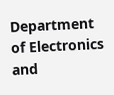Department of Electronics and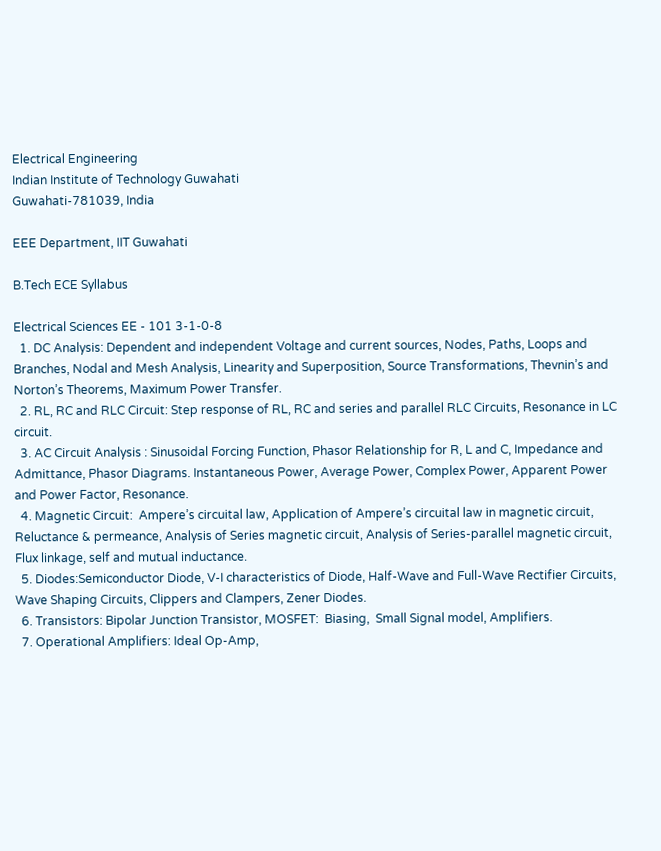Electrical Engineering
Indian Institute of Technology Guwahati
Guwahati-781039, India

EEE Department, IIT Guwahati

B.Tech ECE Syllabus

Electrical Sciences EE - 101 3-1-0-8
  1. DC Analysis: Dependent and independent Voltage and current sources, Nodes, Paths, Loops and Branches, Nodal and Mesh Analysis, Linearity and Superposition, Source Transformations, Thevnin’s and Norton’s Theorems, Maximum Power Transfer.
  2. RL, RC and RLC Circuit: Step response of RL, RC and series and parallel RLC Circuits, Resonance in LC circuit.
  3. AC Circuit Analysis : Sinusoidal Forcing Function, Phasor Relationship for R, L and C, Impedance and Admittance, Phasor Diagrams. Instantaneous Power, Average Power, Complex Power, Apparent Power and Power Factor, Resonance.
  4. Magnetic Circuit:  Ampere’s circuital law, Application of Ampere’s circuital law in magnetic circuit, Reluctance & permeance, Analysis of Series magnetic circuit, Analysis of Series-parallel magnetic circuit, Flux linkage, self and mutual inductance.
  5. Diodes:Semiconductor Diode, V-I characteristics of Diode, Half-Wave and Full-Wave Rectifier Circuits, Wave Shaping Circuits, Clippers and Clampers, Zener Diodes.
  6. Transistors: Bipolar Junction Transistor, MOSFET:  Biasing,  Small Signal model, Amplifiers.
  7. Operational Amplifiers: Ideal Op-Amp,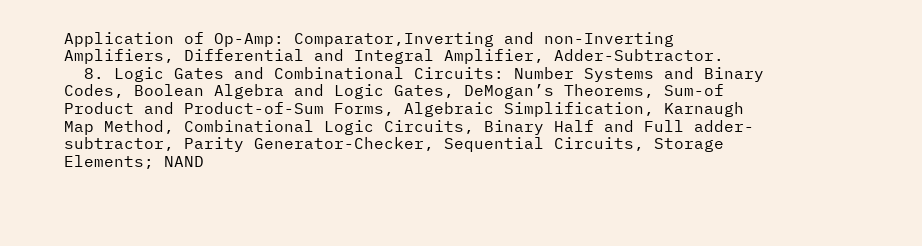Application of Op-Amp: Comparator,Inverting and non-Inverting Amplifiers, Differential and Integral Amplifier, Adder-Subtractor.
  8. Logic Gates and Combinational Circuits: Number Systems and Binary Codes, Boolean Algebra and Logic Gates, DeMogan’s Theorems, Sum-of Product and Product-of-Sum Forms, Algebraic Simplification, Karnaugh Map Method, Combinational Logic Circuits, Binary Half and Full adder-subtractor, Parity Generator-Checker, Sequential Circuits, Storage Elements; NAND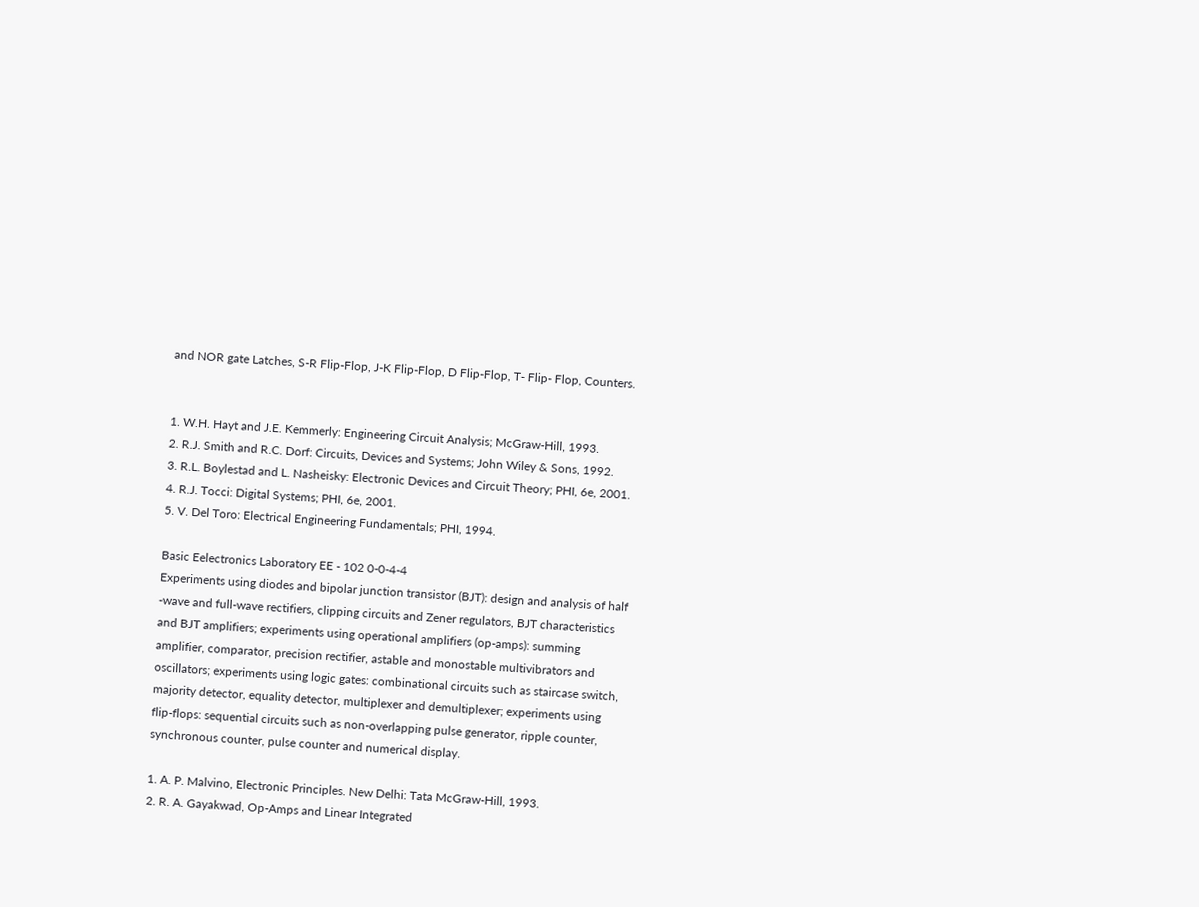and NOR gate Latches, S-R Flip-Flop, J-K Flip-Flop, D Flip-Flop, T- Flip- Flop, Counters.


1. W.H. Hayt and J.E. Kemmerly: Engineering Circuit Analysis; McGraw-Hill, 1993.
2. R.J. Smith and R.C. Dorf: Circuits, Devices and Systems; John Wiley & Sons, 1992.
3. R.L. Boylestad and L. Nasheisky: Electronic Devices and Circuit Theory; PHI, 6e, 2001.
4. R.J. Tocci: Digital Systems; PHI, 6e, 2001.
5. V. Del Toro: Electrical Engineering Fundamentals; PHI, 1994.

Basic Eelectronics Laboratory EE - 102 0-0-4-4
Experiments using diodes and bipolar junction transistor (BJT): design and analysis of half -wave and full-wave rectifiers, clipping circuits and Zener regulators, BJT characteristics and BJT amplifiers; experiments using operational amplifiers (op-amps): summing amplifier, comparator, precision rectifier, astable and monostable multivibrators and oscillators; experiments using logic gates: combinational circuits such as staircase switch, majority detector, equality detector, multiplexer and demultiplexer; experiments using flip-flops: sequential circuits such as non-overlapping pulse generator, ripple counter, synchronous counter, pulse counter and numerical display.

1. A. P. Malvino, Electronic Principles. New Delhi: Tata McGraw-Hill, 1993.
2. R. A. Gayakwad, Op-Amps and Linear Integrated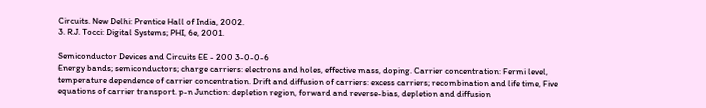Circuits. New Delhi: Prentice Hall of India, 2002.
3. R.J. Tocci: Digital Systems; PHI, 6e, 2001.

Semiconductor Devices and Circuits EE - 200 3-0-0-6
Energy bands; semiconductors; charge carriers: electrons and holes, effective mass, doping. Carrier concentration: Fermi level, temperature dependence of carrier concentration. Drift and diffusion of carriers: excess carriers; recombination and life time, Five equations of carrier transport. p-n Junction: depletion region, forward and reverse-bias, depletion and diffusion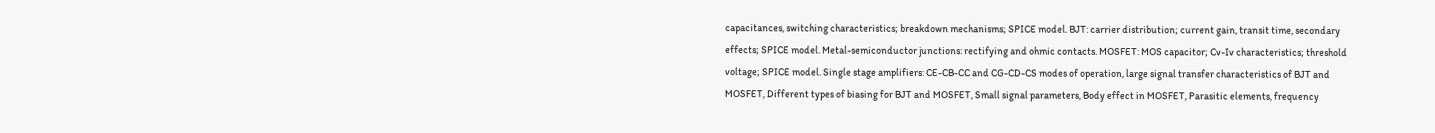capacitances, switching characteristics; breakdown mechanisms; SPICE model. BJT: carrier distribution; current gain, transit time, secondary effects; SPICE model. Metal-semiconductor junctions: rectifying and ohmic contacts. MOSFET: MOS capacitor; Cv-Iv characteristics; threshold voltage; SPICE model. Single stage amplifiers: CE-CB-CC and CG-CD-CS modes of operation, large signal transfer characteristics of BJT and MOSFET, Different types of biasing for BJT and MOSFET, Small signal parameters, Body effect in MOSFET, Parasitic elements, frequency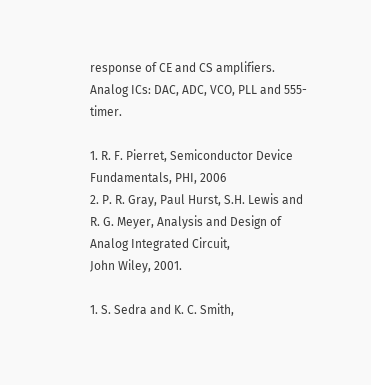response of CE and CS amplifiers. Analog ICs: DAC, ADC, VCO, PLL and 555-timer.

1. R. F. Pierret, Semiconductor Device Fundamentals, PHI, 2006
2. P. R. Gray, Paul Hurst, S.H. Lewis and R. G. Meyer, Analysis and Design of Analog Integrated Circuit,
John Wiley, 2001.

1. S. Sedra and K. C. Smith,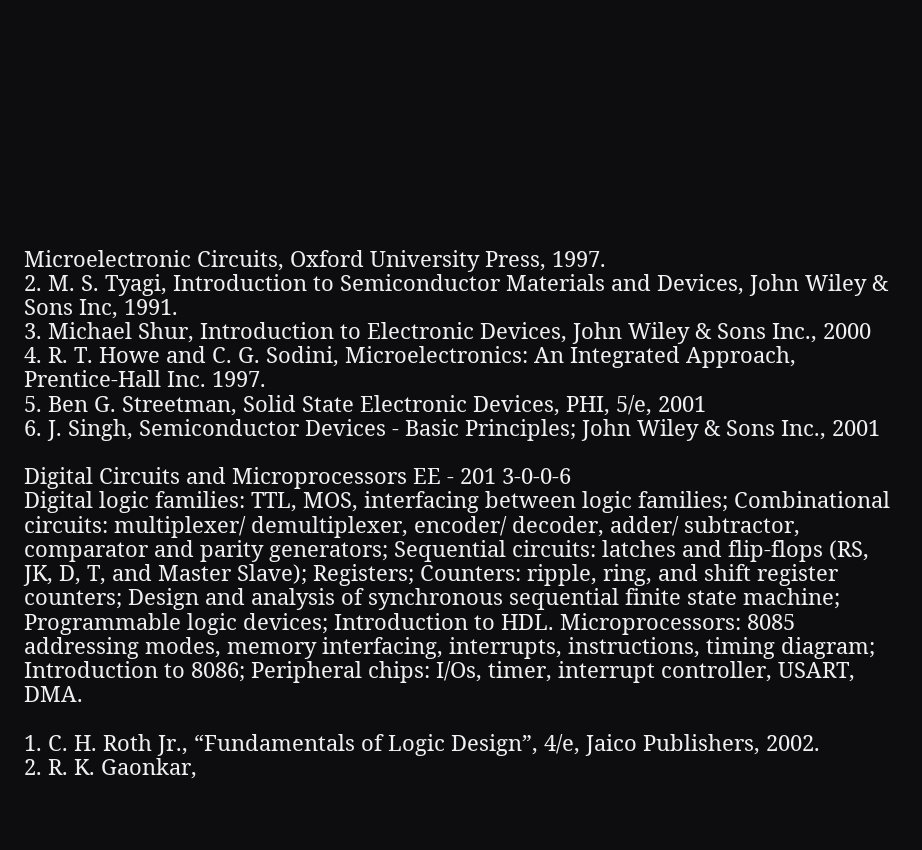Microelectronic Circuits, Oxford University Press, 1997.
2. M. S. Tyagi, Introduction to Semiconductor Materials and Devices, John Wiley & Sons Inc, 1991.
3. Michael Shur, Introduction to Electronic Devices, John Wiley & Sons Inc., 2000
4. R. T. Howe and C. G. Sodini, Microelectronics: An Integrated Approach, Prentice-Hall Inc. 1997.
5. Ben G. Streetman, Solid State Electronic Devices, PHI, 5/e, 2001
6. J. Singh, Semiconductor Devices - Basic Principles; John Wiley & Sons Inc., 2001

Digital Circuits and Microprocessors EE - 201 3-0-0-6
Digital logic families: TTL, MOS, interfacing between logic families; Combinational circuits: multiplexer/ demultiplexer, encoder/ decoder, adder/ subtractor, comparator and parity generators; Sequential circuits: latches and flip-flops (RS, JK, D, T, and Master Slave); Registers; Counters: ripple, ring, and shift register counters; Design and analysis of synchronous sequential finite state machine; Programmable logic devices; Introduction to HDL. Microprocessors: 8085 addressing modes, memory interfacing, interrupts, instructions, timing diagram; Introduction to 8086; Peripheral chips: I/Os, timer, interrupt controller, USART, DMA.

1. C. H. Roth Jr., “Fundamentals of Logic Design”, 4/e, Jaico Publishers, 2002.
2. R. K. Gaonkar,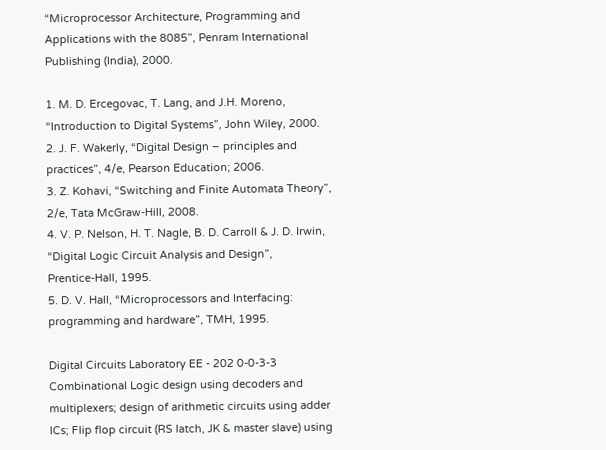“Microprocessor Architecture, Programming and Applications with the 8085”, Penram International Publishing (India), 2000.

1. M. D. Ercegovac, T. Lang, and J.H. Moreno, “Introduction to Digital Systems”, John Wiley, 2000.
2. J. F. Wakerly, “Digital Design – principles and practices”, 4/e, Pearson Education; 2006.
3. Z. Kohavi, “Switching and Finite Automata Theory”, 2/e, Tata McGraw-Hill, 2008.
4. V. P. Nelson, H. T. Nagle, B. D. Carroll & J. D. Irwin, “Digital Logic Circuit Analysis and Design”,
Prentice-Hall, 1995.
5. D. V. Hall, “Microprocessors and Interfacing: programming and hardware”, TMH, 1995.

Digital Circuits Laboratory EE - 202 0-0-3-3
Combinational Logic design using decoders and multiplexers; design of arithmetic circuits using adder ICs; Flip flop circuit (RS latch, JK & master slave) using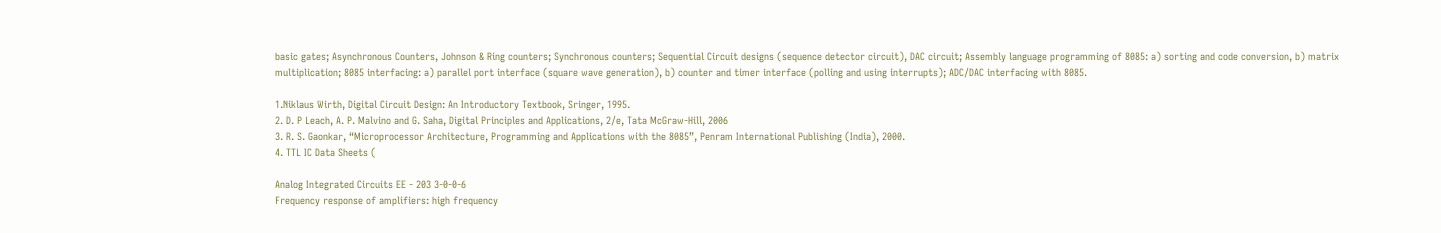basic gates; Asynchronous Counters, Johnson & Ring counters; Synchronous counters; Sequential Circuit designs (sequence detector circuit), DAC circuit; Assembly language programming of 8085: a) sorting and code conversion, b) matrix multiplication; 8085 interfacing: a) parallel port interface (square wave generation), b) counter and timer interface (polling and using interrupts); ADC/DAC interfacing with 8085.

1.Niklaus Wirth, Digital Circuit Design: An Introductory Textbook, Sringer, 1995.
2. D. P Leach, A. P. Malvino and G. Saha, Digital Principles and Applications, 2/e, Tata McGraw-Hill, 2006
3. R. S. Gaonkar, “Microprocessor Architecture, Programming and Applications with the 8085”, Penram International Publishing (India), 2000.
4. TTL IC Data Sheets (

Analog Integrated Circuits EE - 203 3-0-0-6
Frequency response of amplifiers: high frequency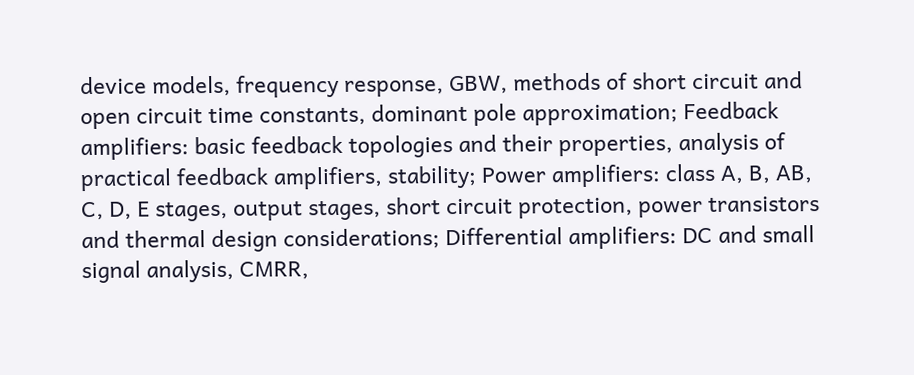device models, frequency response, GBW, methods of short circuit and open circuit time constants, dominant pole approximation; Feedback amplifiers: basic feedback topologies and their properties, analysis of practical feedback amplifiers, stability; Power amplifiers: class A, B, AB, C, D, E stages, output stages, short circuit protection, power transistors and thermal design considerations; Differential amplifiers: DC and small signal analysis, CMRR,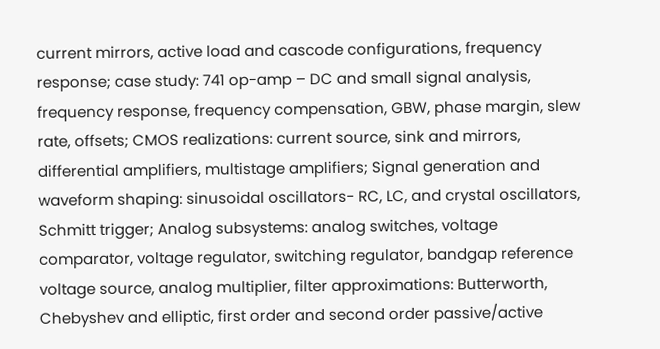current mirrors, active load and cascode configurations, frequency response; case study: 741 op-amp – DC and small signal analysis, frequency response, frequency compensation, GBW, phase margin, slew rate, offsets; CMOS realizations: current source, sink and mirrors, differential amplifiers, multistage amplifiers; Signal generation and waveform shaping: sinusoidal oscillators- RC, LC, and crystal oscillators, Schmitt trigger; Analog subsystems: analog switches, voltage comparator, voltage regulator, switching regulator, bandgap reference voltage source, analog multiplier, filter approximations: Butterworth, Chebyshev and elliptic, first order and second order passive/active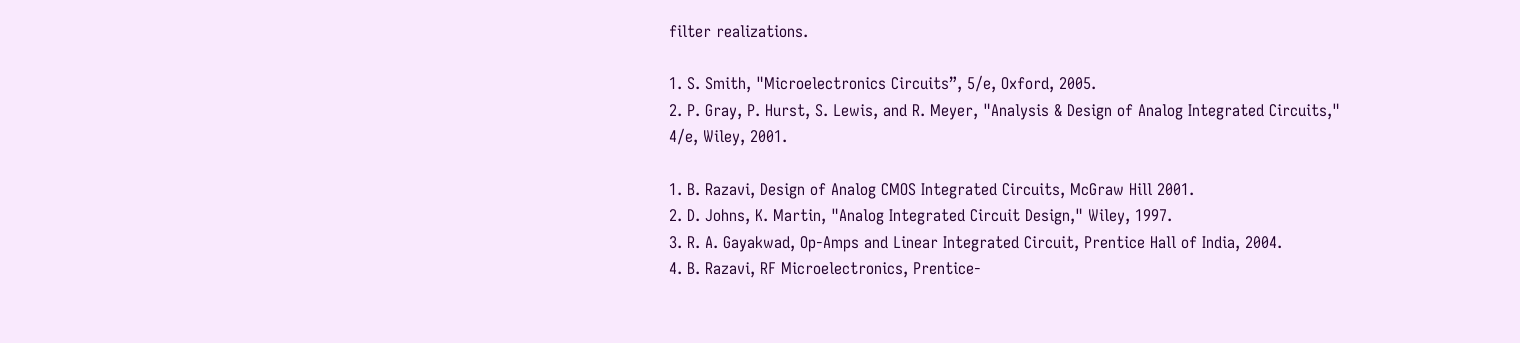filter realizations.

1. S. Smith, "Microelectronics Circuits”, 5/e, Oxford, 2005.
2. P. Gray, P. Hurst, S. Lewis, and R. Meyer, "Analysis & Design of Analog Integrated Circuits," 4/e, Wiley, 2001.

1. B. Razavi, Design of Analog CMOS Integrated Circuits, McGraw Hill 2001.
2. D. Johns, K. Martin, "Analog Integrated Circuit Design," Wiley, 1997.
3. R. A. Gayakwad, Op-Amps and Linear Integrated Circuit, Prentice Hall of India, 2004.
4. B. Razavi, RF Microelectronics, Prentice-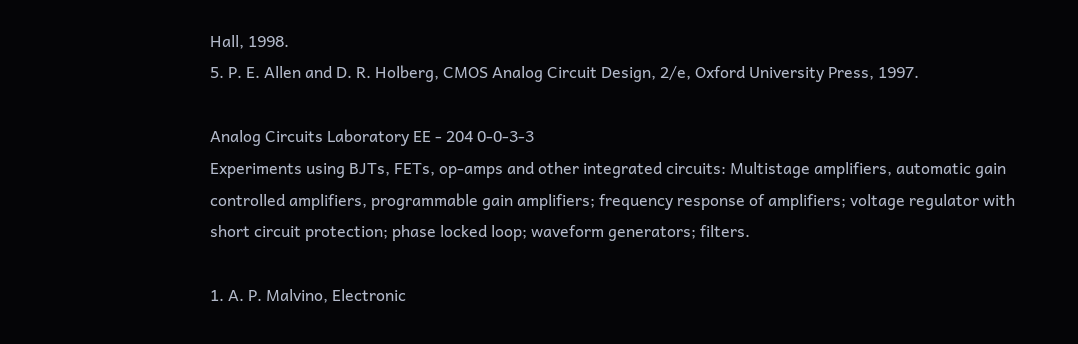Hall, 1998.
5. P. E. Allen and D. R. Holberg, CMOS Analog Circuit Design, 2/e, Oxford University Press, 1997.

Analog Circuits Laboratory EE - 204 0-0-3-3
Experiments using BJTs, FETs, op-amps and other integrated circuits: Multistage amplifiers, automatic gain controlled amplifiers, programmable gain amplifiers; frequency response of amplifiers; voltage regulator with short circuit protection; phase locked loop; waveform generators; filters.

1. A. P. Malvino, Electronic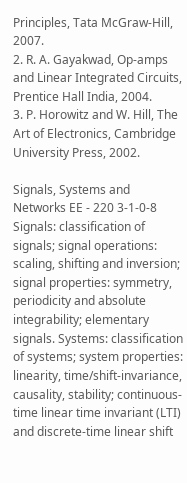Principles, Tata McGraw-Hill, 2007.
2. R. A. Gayakwad, Op-amps and Linear Integrated Circuits, Prentice Hall India, 2004.
3. P. Horowitz and W. Hill, The Art of Electronics, Cambridge University Press, 2002.

Signals, Systems and Networks EE - 220 3-1-0-8
Signals: classification of signals; signal operations: scaling, shifting and inversion; signal properties: symmetry, periodicity and absolute integrability; elementary signals. Systems: classification of systems; system properties: linearity, time/shift-invariance, causality, stability; continuous-time linear time invariant (LTI) and discrete-time linear shift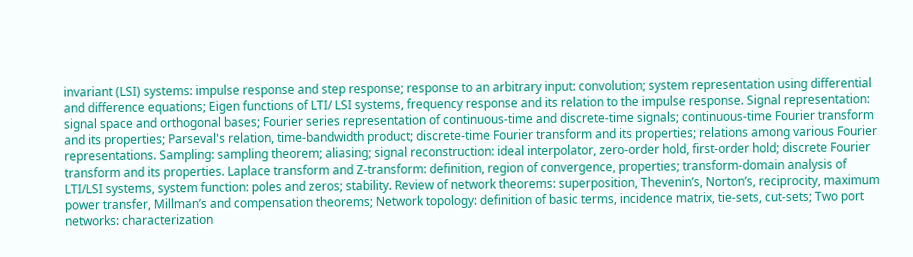invariant (LSI) systems: impulse response and step response; response to an arbitrary input: convolution; system representation using differential and difference equations; Eigen functions of LTI/ LSI systems, frequency response and its relation to the impulse response. Signal representation: signal space and orthogonal bases; Fourier series representation of continuous-time and discrete-time signals; continuous-time Fourier transform and its properties; Parseval's relation, time-bandwidth product; discrete-time Fourier transform and its properties; relations among various Fourier representations. Sampling: sampling theorem; aliasing; signal reconstruction: ideal interpolator, zero-order hold, first-order hold; discrete Fourier transform and its properties. Laplace transform and Z-transform: definition, region of convergence, properties; transform-domain analysis of LTI/LSI systems, system function: poles and zeros; stability. Review of network theorems: superposition, Thevenin’s, Norton’s, reciprocity, maximum power transfer, Millman’s and compensation theorems; Network topology: definition of basic terms, incidence matrix, tie-sets, cut-sets; Two port networks: characterization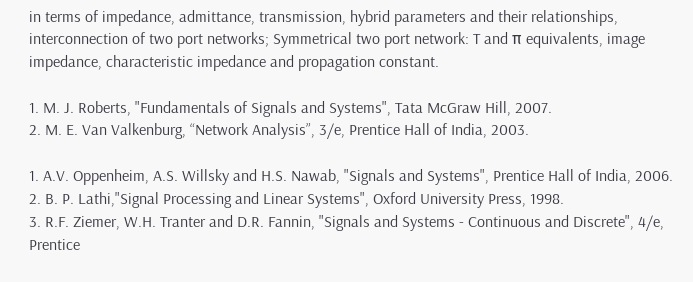in terms of impedance, admittance, transmission, hybrid parameters and their relationships, interconnection of two port networks; Symmetrical two port network: T and π equivalents, image impedance, characteristic impedance and propagation constant.

1. M. J. Roberts, "Fundamentals of Signals and Systems", Tata McGraw Hill, 2007.
2. M. E. Van Valkenburg, “Network Analysis”, 3/e, Prentice Hall of India, 2003.

1. A.V. Oppenheim, A.S. Willsky and H.S. Nawab, "Signals and Systems", Prentice Hall of India, 2006.
2. B. P. Lathi,"Signal Processing and Linear Systems", Oxford University Press, 1998.
3. R.F. Ziemer, W.H. Tranter and D.R. Fannin, "Signals and Systems - Continuous and Discrete", 4/e,
Prentice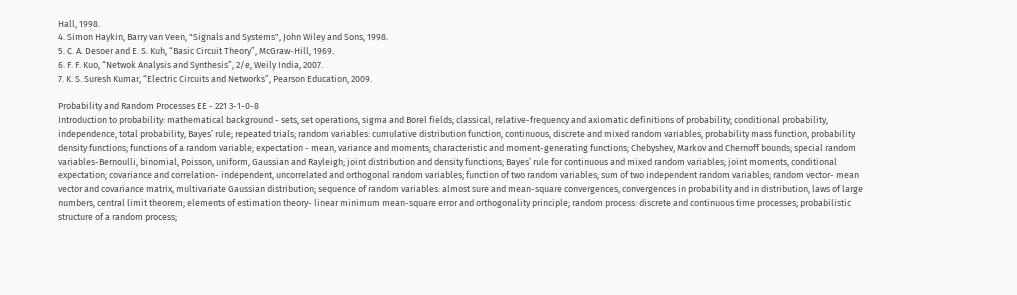Hall, 1998.
4. Simon Haykin, Barry van Veen, "Signals and Systems", John Wiley and Sons, 1998.
5. C. A. Desoer and E. S. Kuh, “Basic Circuit Theory”, McGraw-Hill, 1969.
6. F. F. Kuo, “Netwok Analysis and Synthesis”, 2/e, Weily India, 2007.
7. K. S. Suresh Kumar, “Electric Circuits and Networks”, Pearson Education, 2009.

Probability and Random Processes EE - 221 3-1-0-8
Introduction to probability: mathematical background - sets, set operations, sigma and Borel fields; classical, relative-frequency and axiomatic definitions of probability; conditional probability, independence, total probability, Bayes’ rule; repeated trials; random variables: cumulative distribution function, continuous, discrete and mixed random variables, probability mass function, probability density functions; functions of a random variable; expectation - mean, variance and moments; characteristic and moment-generating functions; Chebyshev, Markov and Chernoff bounds; special random variables-Bernoulli, binomial, Poisson, uniform, Gaussian and Rayleigh; joint distribution and density functions; Bayes’ rule for continuous and mixed random variables; joint moments, conditional expectation; covariance and correlation- independent, uncorrelated and orthogonal random variables; function of two random variables; sum of two independent random variables; random vector- mean vector and covariance matrix, multivariate Gaussian distribution; sequence of random variables: almost sure and mean-square convergences, convergences in probability and in distribution, laws of large numbers, central limit theorem; elements of estimation theory- linear minimum mean-square error and orthogonality principle; random process: discrete and continuous time processes; probabilistic structure of a random process;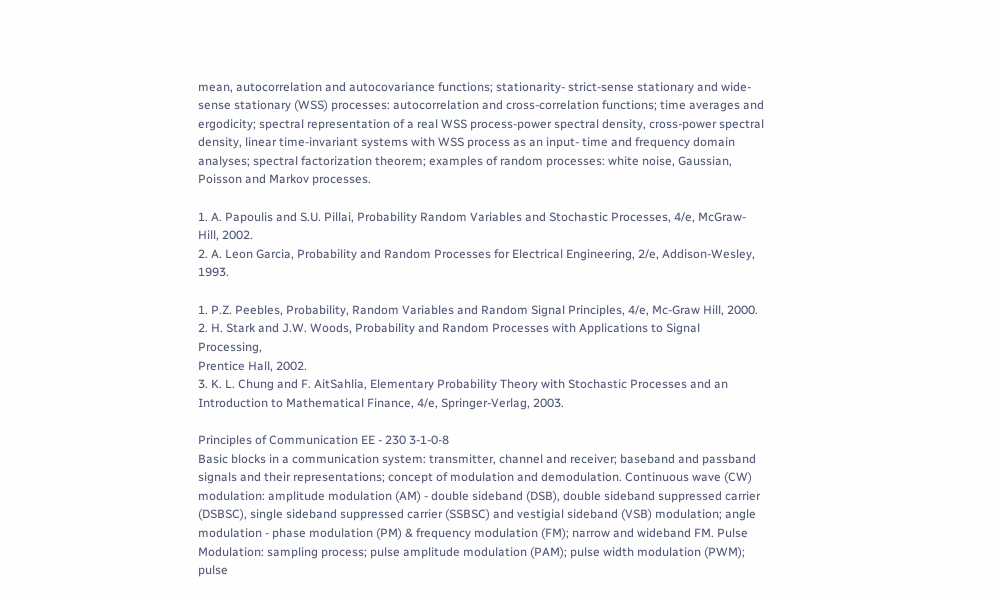mean, autocorrelation and autocovariance functions; stationarity- strict-sense stationary and wide-sense stationary (WSS) processes: autocorrelation and cross-correlation functions; time averages and ergodicity; spectral representation of a real WSS process-power spectral density, cross-power spectral density, linear time-invariant systems with WSS process as an input- time and frequency domain analyses; spectral factorization theorem; examples of random processes: white noise, Gaussian, Poisson and Markov processes.

1. A. Papoulis and S.U. Pillai, Probability Random Variables and Stochastic Processes, 4/e, McGraw-Hill, 2002.
2. A. Leon Garcia, Probability and Random Processes for Electrical Engineering, 2/e, Addison-Wesley, 1993.

1. P.Z. Peebles, Probability, Random Variables and Random Signal Principles, 4/e, Mc-Graw Hill, 2000.
2. H. Stark and J.W. Woods, Probability and Random Processes with Applications to Signal Processing,
Prentice Hall, 2002.
3. K. L. Chung and F. AitSahlia, Elementary Probability Theory with Stochastic Processes and an Introduction to Mathematical Finance, 4/e, Springer-Verlag, 2003.

Principles of Communication EE - 230 3-1-0-8
Basic blocks in a communication system: transmitter, channel and receiver; baseband and passband signals and their representations; concept of modulation and demodulation. Continuous wave (CW) modulation: amplitude modulation (AM) - double sideband (DSB), double sideband suppressed carrier (DSBSC), single sideband suppressed carrier (SSBSC) and vestigial sideband (VSB) modulation; angle modulation - phase modulation (PM) & frequency modulation (FM); narrow and wideband FM. Pulse Modulation: sampling process; pulse amplitude modulation (PAM); pulse width modulation (PWM); pulse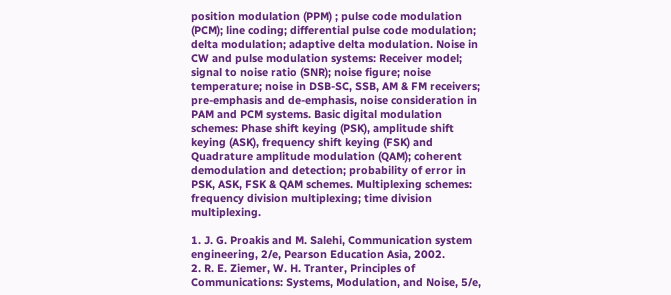position modulation (PPM) ; pulse code modulation (PCM); line coding; differential pulse code modulation; delta modulation; adaptive delta modulation. Noise in CW and pulse modulation systems: Receiver model; signal to noise ratio (SNR); noise figure; noise temperature; noise in DSB-SC, SSB, AM & FM receivers; pre-emphasis and de-emphasis, noise consideration in PAM and PCM systems. Basic digital modulation schemes: Phase shift keying (PSK), amplitude shift keying (ASK), frequency shift keying (FSK) and Quadrature amplitude modulation (QAM); coherent demodulation and detection; probability of error in PSK, ASK, FSK & QAM schemes. Multiplexing schemes: frequency division multiplexing; time division multiplexing.

1. J. G. Proakis and M. Salehi, Communication system engineering, 2/e, Pearson Education Asia, 2002.
2. R. E. Ziemer, W. H. Tranter, Principles of Communications: Systems, Modulation, and Noise, 5/e,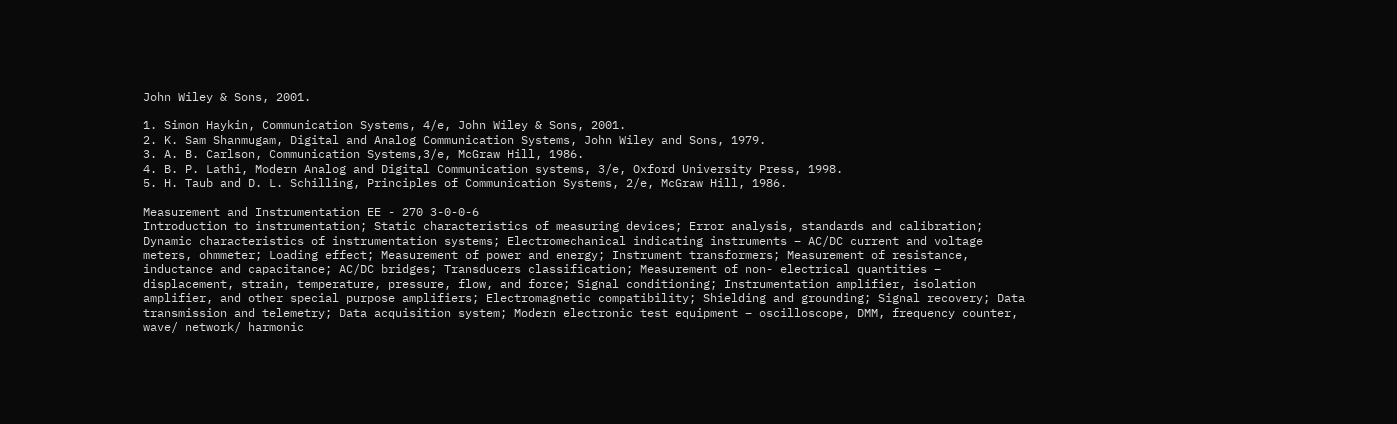John Wiley & Sons, 2001.

1. Simon Haykin, Communication Systems, 4/e, John Wiley & Sons, 2001.
2. K. Sam Shanmugam, Digital and Analog Communication Systems, John Wiley and Sons, 1979.
3. A. B. Carlson, Communication Systems,3/e, McGraw Hill, 1986.
4. B. P. Lathi, Modern Analog and Digital Communication systems, 3/e, Oxford University Press, 1998.
5. H. Taub and D. L. Schilling, Principles of Communication Systems, 2/e, McGraw Hill, 1986.

Measurement and Instrumentation EE - 270 3-0-0-6
Introduction to instrumentation; Static characteristics of measuring devices; Error analysis, standards and calibration; Dynamic characteristics of instrumentation systems; Electromechanical indicating instruments – AC/DC current and voltage meters, ohmmeter; Loading effect; Measurement of power and energy; Instrument transformers; Measurement of resistance, inductance and capacitance; AC/DC bridges; Transducers classification; Measurement of non- electrical quantities – displacement, strain, temperature, pressure, flow, and force; Signal conditioning; Instrumentation amplifier, isolation amplifier, and other special purpose amplifiers; Electromagnetic compatibility; Shielding and grounding; Signal recovery; Data transmission and telemetry; Data acquisition system; Modern electronic test equipment – oscilloscope, DMM, frequency counter, wave/ network/ harmonic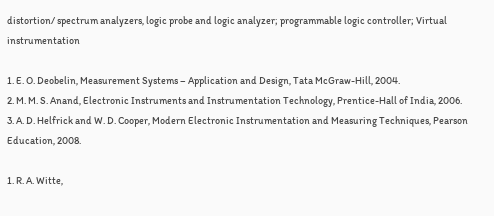distortion/ spectrum analyzers, logic probe and logic analyzer; programmable logic controller; Virtual instrumentation

1. E. O. Deobelin, Measurement Systems – Application and Design, Tata McGraw-Hill, 2004.
2. M. M. S. Anand, Electronic Instruments and Instrumentation Technology, Prentice-Hall of India, 2006.
3. A. D. Helfrick and W. D. Cooper, Modern Electronic Instrumentation and Measuring Techniques, Pearson Education, 2008.

1. R. A. Witte,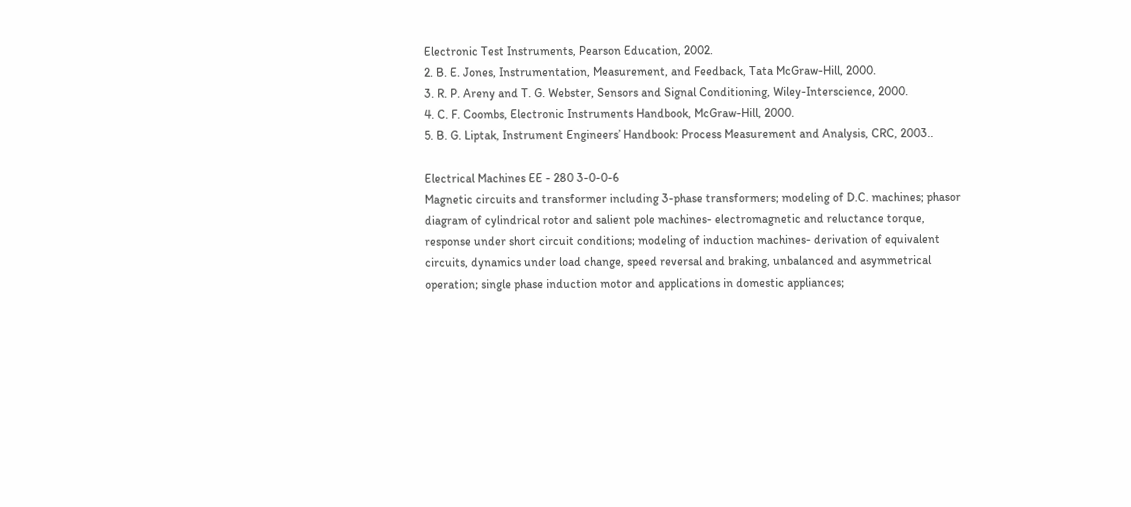Electronic Test Instruments, Pearson Education, 2002.
2. B. E. Jones, Instrumentation, Measurement, and Feedback, Tata McGraw-Hill, 2000.
3. R. P. Areny and T. G. Webster, Sensors and Signal Conditioning, Wiley-Interscience, 2000.
4. C. F. Coombs, Electronic Instruments Handbook, McGraw-Hill, 2000.
5. B. G. Liptak, Instrument Engineers’ Handbook: Process Measurement and Analysis, CRC, 2003..

Electrical Machines EE - 280 3-0-0-6
Magnetic circuits and transformer including 3-phase transformers; modeling of D.C. machines; phasor diagram of cylindrical rotor and salient pole machines- electromagnetic and reluctance torque, response under short circuit conditions; modeling of induction machines- derivation of equivalent circuits, dynamics under load change, speed reversal and braking, unbalanced and asymmetrical operation; single phase induction motor and applications in domestic appliances;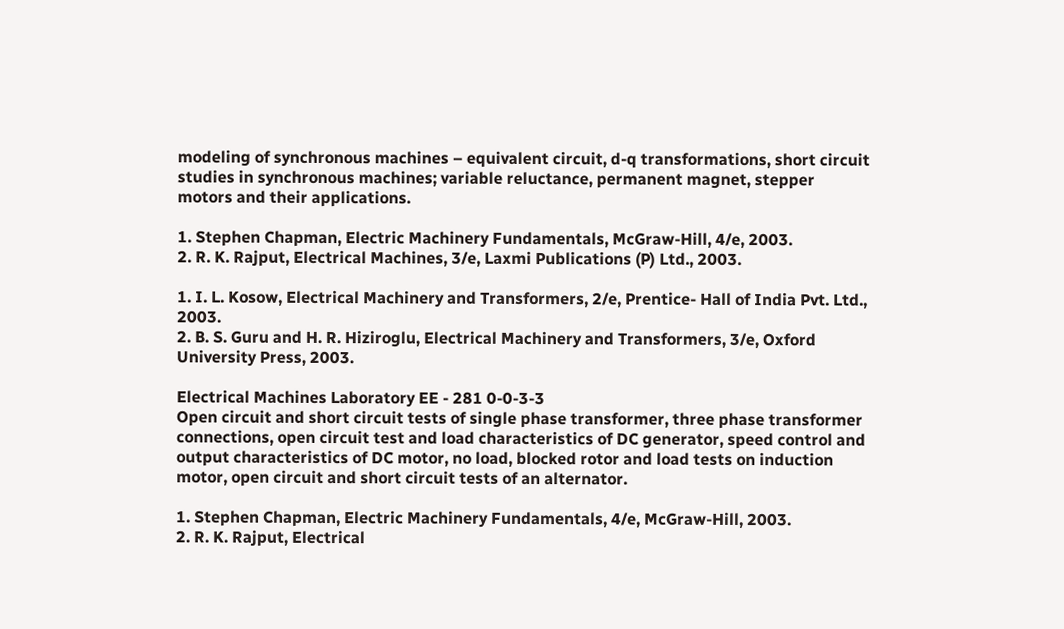modeling of synchronous machines – equivalent circuit, d-q transformations, short circuit studies in synchronous machines; variable reluctance, permanent magnet, stepper motors and their applications.

1. Stephen Chapman, Electric Machinery Fundamentals, McGraw-Hill, 4/e, 2003.
2. R. K. Rajput, Electrical Machines, 3/e, Laxmi Publications (P) Ltd., 2003.

1. I. L. Kosow, Electrical Machinery and Transformers, 2/e, Prentice- Hall of India Pvt. Ltd., 2003.
2. B. S. Guru and H. R. Hiziroglu, Electrical Machinery and Transformers, 3/e, Oxford University Press, 2003.

Electrical Machines Laboratory EE - 281 0-0-3-3
Open circuit and short circuit tests of single phase transformer, three phase transformer connections, open circuit test and load characteristics of DC generator, speed control and output characteristics of DC motor, no load, blocked rotor and load tests on induction motor, open circuit and short circuit tests of an alternator.

1. Stephen Chapman, Electric Machinery Fundamentals, 4/e, McGraw-Hill, 2003.
2. R. K. Rajput, Electrical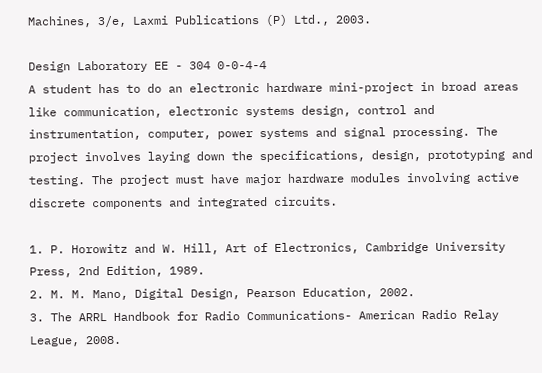Machines, 3/e, Laxmi Publications (P) Ltd., 2003.

Design Laboratory EE - 304 0-0-4-4
A student has to do an electronic hardware mini-project in broad areas like communication, electronic systems design, control and instrumentation, computer, power systems and signal processing. The project involves laying down the specifications, design, prototyping and testing. The project must have major hardware modules involving active discrete components and integrated circuits.

1. P. Horowitz and W. Hill, Art of Electronics, Cambridge University Press, 2nd Edition, 1989.
2. M. M. Mano, Digital Design, Pearson Education, 2002.
3. The ARRL Handbook for Radio Communications- American Radio Relay League, 2008.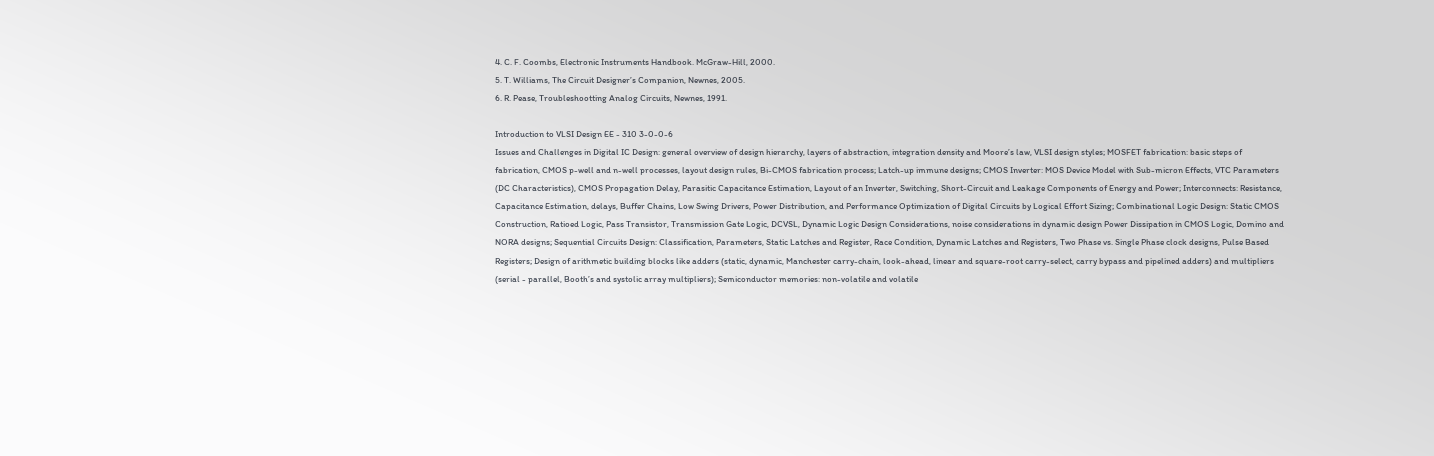4. C. F. Coombs, Electronic Instruments Handbook. McGraw-Hill, 2000.
5. T. Williams, The Circuit Designer’s Companion, Newnes, 2005.
6. R. Pease, Troubleshootting Analog Circuits, Newnes, 1991.

Introduction to VLSI Design EE - 310 3-0-0-6
Issues and Challenges in Digital IC Design: general overview of design hierarchy, layers of abstraction, integration density and Moore’s law, VLSI design styles; MOSFET fabrication: basic steps of fabrication, CMOS p-well and n-well processes, layout design rules, Bi-CMOS fabrication process; Latch-up immune designs; CMOS Inverter: MOS Device Model with Sub-micron Effects, VTC Parameters (DC Characteristics), CMOS Propagation Delay, Parasitic Capacitance Estimation, Layout of an Inverter, Switching, Short-Circuit and Leakage Components of Energy and Power; Interconnects: Resistance, Capacitance Estimation, delays, Buffer Chains, Low Swing Drivers, Power Distribution, and Performance Optimization of Digital Circuits by Logical Effort Sizing; Combinational Logic Design: Static CMOS Construction, Ratioed Logic, Pass Transistor, Transmission Gate Logic, DCVSL, Dynamic Logic Design Considerations, noise considerations in dynamic design Power Dissipation in CMOS Logic, Domino and NORA designs; Sequential Circuits Design: Classification, Parameters, Static Latches and Register, Race Condition, Dynamic Latches and Registers, Two Phase vs. Single Phase clock designs, Pulse Based Registers; Design of arithmetic building blocks like adders (static, dynamic, Manchester carry-chain, look-ahead, linear and square-root carry-select, carry bypass and pipelined adders) and multipliers (serial - parallel, Booth’s and systolic array multipliers); Semiconductor memories: non-volatile and volatile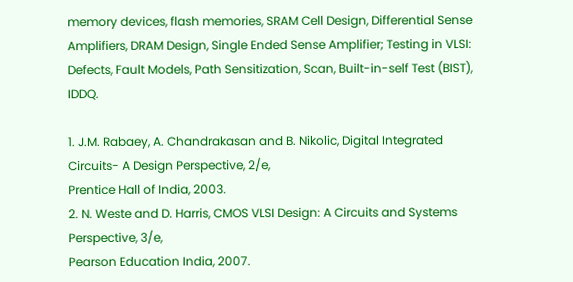memory devices, flash memories, SRAM Cell Design, Differential Sense Amplifiers, DRAM Design, Single Ended Sense Amplifier; Testing in VLSI: Defects, Fault Models, Path Sensitization, Scan, Built-in-self Test (BIST), IDDQ.

1. J.M. Rabaey, A. Chandrakasan and B. Nikolic, Digital Integrated Circuits- A Design Perspective, 2/e,
Prentice Hall of India, 2003.
2. N. Weste and D. Harris, CMOS VLSI Design: A Circuits and Systems Perspective, 3/e,
Pearson Education India, 2007.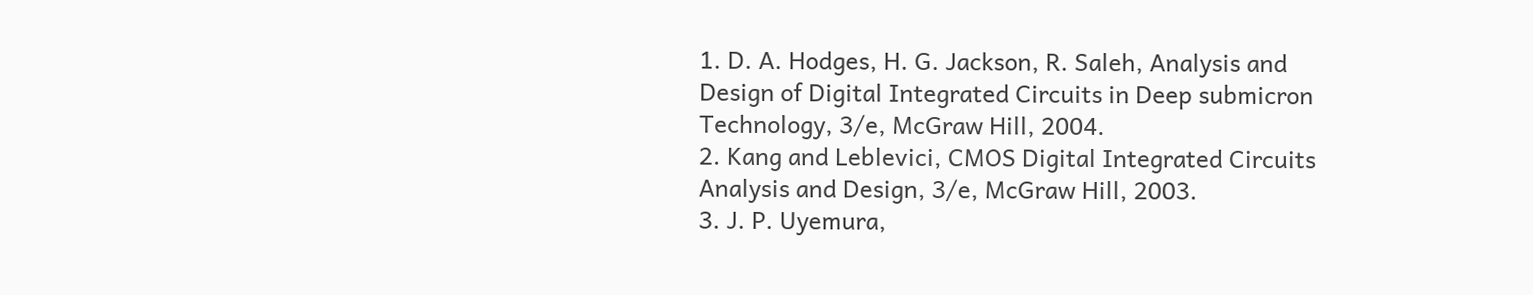1. D. A. Hodges, H. G. Jackson, R. Saleh, Analysis and Design of Digital Integrated Circuits in Deep submicron Technology, 3/e, McGraw Hill, 2004.
2. Kang and Leblevici, CMOS Digital Integrated Circuits Analysis and Design, 3/e, McGraw Hill, 2003.
3. J. P. Uyemura,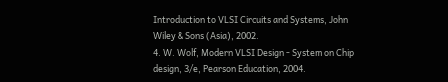Introduction to VLSI Circuits and Systems, John Wiley & Sons (Asia), 2002.
4. W. Wolf, Modern VLSI Design - System on Chip design, 3/e, Pearson Education, 2004.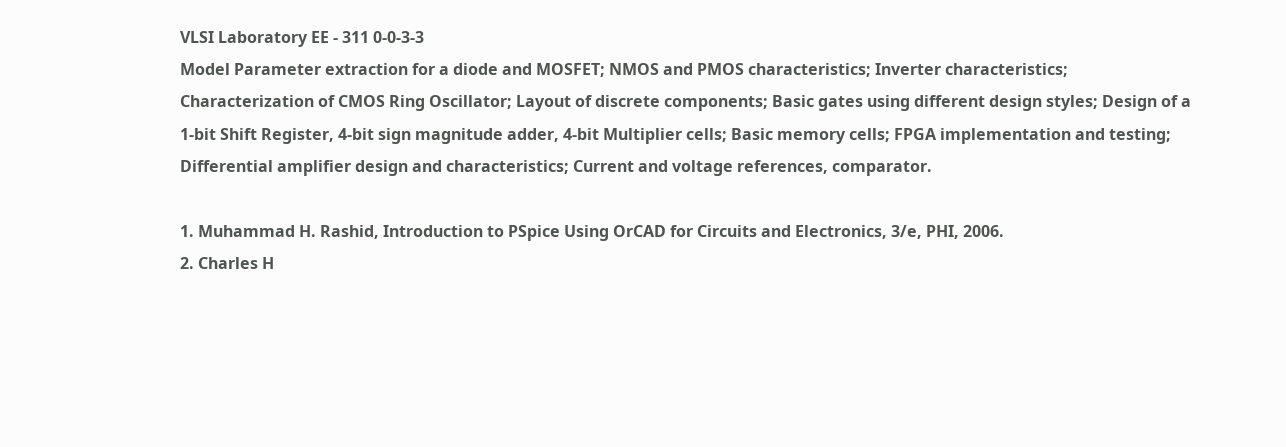VLSI Laboratory EE - 311 0-0-3-3
Model Parameter extraction for a diode and MOSFET; NMOS and PMOS characteristics; Inverter characteristics; Characterization of CMOS Ring Oscillator; Layout of discrete components; Basic gates using different design styles; Design of a 1-bit Shift Register, 4-bit sign magnitude adder, 4-bit Multiplier cells; Basic memory cells; FPGA implementation and testing; Differential amplifier design and characteristics; Current and voltage references, comparator.

1. Muhammad H. Rashid, Introduction to PSpice Using OrCAD for Circuits and Electronics, 3/e, PHI, 2006.
2. Charles H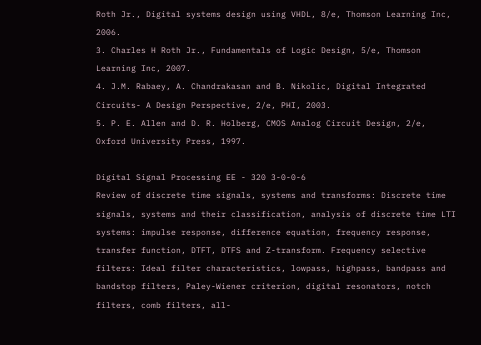Roth Jr., Digital systems design using VHDL, 8/e, Thomson Learning Inc, 2006.
3. Charles H Roth Jr., Fundamentals of Logic Design, 5/e, Thomson Learning Inc, 2007.
4. J.M. Rabaey, A. Chandrakasan and B. Nikolic, Digital Integrated Circuits- A Design Perspective, 2/e, PHI, 2003.
5. P. E. Allen and D. R. Holberg, CMOS Analog Circuit Design, 2/e, Oxford University Press, 1997.

Digital Signal Processing EE - 320 3-0-0-6
Review of discrete time signals, systems and transforms: Discrete time signals, systems and their classification, analysis of discrete time LTI systems: impulse response, difference equation, frequency response, transfer function, DTFT, DTFS and Z-transform. Frequency selective filters: Ideal filter characteristics, lowpass, highpass, bandpass and bandstop filters, Paley-Wiener criterion, digital resonators, notch filters, comb filters, all-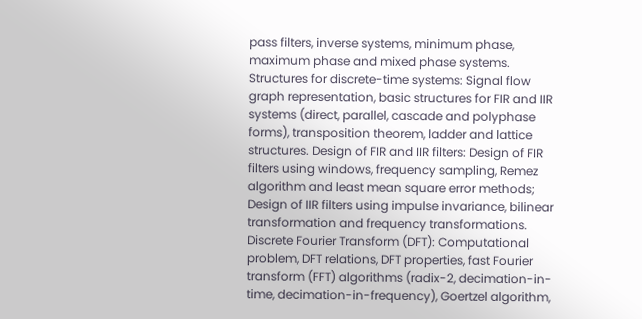pass filters, inverse systems, minimum phase, maximum phase and mixed phase systems. Structures for discrete-time systems: Signal flow graph representation, basic structures for FIR and IIR systems (direct, parallel, cascade and polyphase forms), transposition theorem, ladder and lattice structures. Design of FIR and IIR filters: Design of FIR filters using windows, frequency sampling, Remez algorithm and least mean square error methods; Design of IIR filters using impulse invariance, bilinear transformation and frequency transformations. Discrete Fourier Transform (DFT): Computational problem, DFT relations, DFT properties, fast Fourier transform (FFT) algorithms (radix-2, decimation-in-time, decimation-in-frequency), Goertzel algorithm,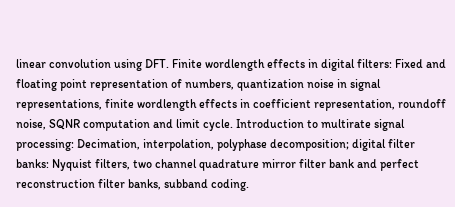linear convolution using DFT. Finite wordlength effects in digital filters: Fixed and floating point representation of numbers, quantization noise in signal representations, finite wordlength effects in coefficient representation, roundoff noise, SQNR computation and limit cycle. Introduction to multirate signal processing: Decimation, interpolation, polyphase decomposition; digital filter banks: Nyquist filters, two channel quadrature mirror filter bank and perfect reconstruction filter banks, subband coding.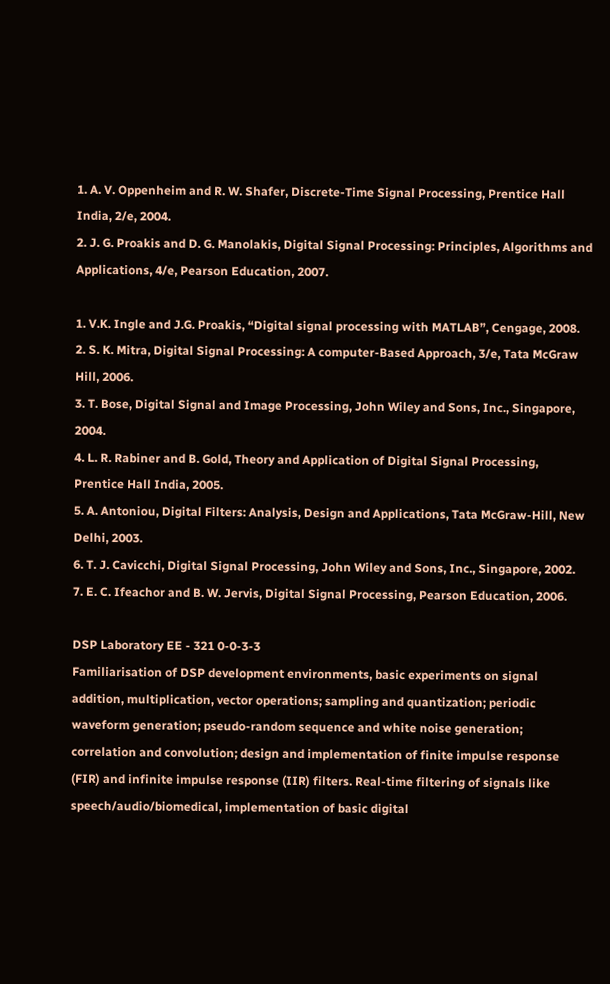1. A. V. Oppenheim and R. W. Shafer, Discrete-Time Signal Processing, Prentice Hall India, 2/e, 2004.
2. J. G. Proakis and D. G. Manolakis, Digital Signal Processing: Principles, Algorithms and Applications, 4/e, Pearson Education, 2007.

1. V.K. Ingle and J.G. Proakis, “Digital signal processing with MATLAB”, Cengage, 2008.
2. S. K. Mitra, Digital Signal Processing: A computer-Based Approach, 3/e, Tata McGraw Hill, 2006.
3. T. Bose, Digital Signal and Image Processing, John Wiley and Sons, Inc., Singapore, 2004.
4. L. R. Rabiner and B. Gold, Theory and Application of Digital Signal Processing, Prentice Hall India, 2005.
5. A. Antoniou, Digital Filters: Analysis, Design and Applications, Tata McGraw-Hill, New Delhi, 2003.
6. T. J. Cavicchi, Digital Signal Processing, John Wiley and Sons, Inc., Singapore, 2002.
7. E. C. Ifeachor and B. W. Jervis, Digital Signal Processing, Pearson Education, 2006.

DSP Laboratory EE - 321 0-0-3-3
Familiarisation of DSP development environments, basic experiments on signal addition, multiplication, vector operations; sampling and quantization; periodic waveform generation; pseudo-random sequence and white noise generation; correlation and convolution; design and implementation of finite impulse response (FIR) and infinite impulse response (IIR) filters. Real-time filtering of signals like speech/audio/biomedical, implementation of basic digital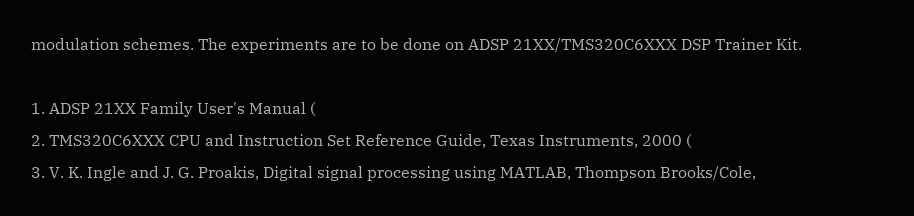modulation schemes. The experiments are to be done on ADSP 21XX/TMS320C6XXX DSP Trainer Kit.

1. ADSP 21XX Family User's Manual (
2. TMS320C6XXX CPU and Instruction Set Reference Guide, Texas Instruments, 2000 (
3. V. K. Ingle and J. G. Proakis, Digital signal processing using MATLAB, Thompson Brooks/Cole,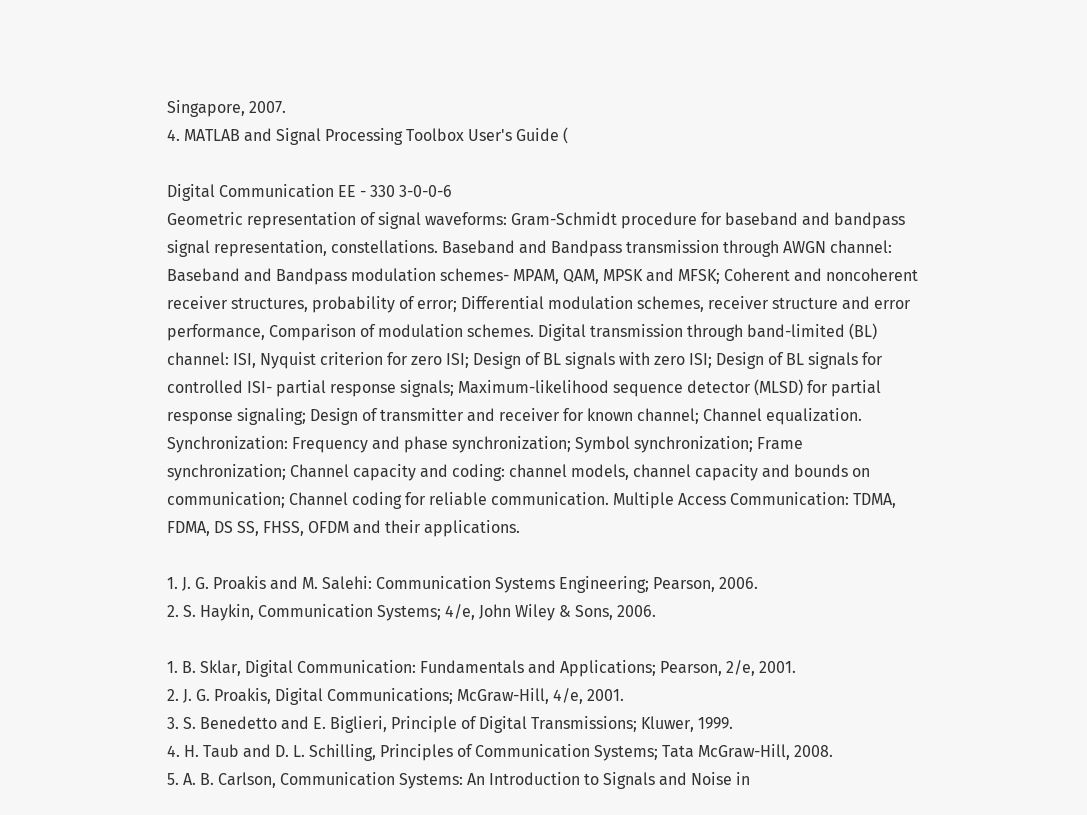Singapore, 2007.
4. MATLAB and Signal Processing Toolbox User's Guide (

Digital Communication EE - 330 3-0-0-6
Geometric representation of signal waveforms: Gram-Schmidt procedure for baseband and bandpass signal representation, constellations. Baseband and Bandpass transmission through AWGN channel: Baseband and Bandpass modulation schemes- MPAM, QAM, MPSK and MFSK; Coherent and noncoherent receiver structures, probability of error; Differential modulation schemes, receiver structure and error performance, Comparison of modulation schemes. Digital transmission through band-limited (BL) channel: ISI, Nyquist criterion for zero ISI; Design of BL signals with zero ISI; Design of BL signals for controlled ISI- partial response signals; Maximum-likelihood sequence detector (MLSD) for partial response signaling; Design of transmitter and receiver for known channel; Channel equalization. Synchronization: Frequency and phase synchronization; Symbol synchronization; Frame synchronization; Channel capacity and coding: channel models, channel capacity and bounds on communication; Channel coding for reliable communication. Multiple Access Communication: TDMA, FDMA, DS SS, FHSS, OFDM and their applications.

1. J. G. Proakis and M. Salehi: Communication Systems Engineering; Pearson, 2006.
2. S. Haykin, Communication Systems; 4/e, John Wiley & Sons, 2006.

1. B. Sklar, Digital Communication: Fundamentals and Applications; Pearson, 2/e, 2001.
2. J. G. Proakis, Digital Communications; McGraw-Hill, 4/e, 2001.
3. S. Benedetto and E. Biglieri, Principle of Digital Transmissions; Kluwer, 1999.
4. H. Taub and D. L. Schilling, Principles of Communication Systems; Tata McGraw-Hill, 2008.
5. A. B. Carlson, Communication Systems: An Introduction to Signals and Noise in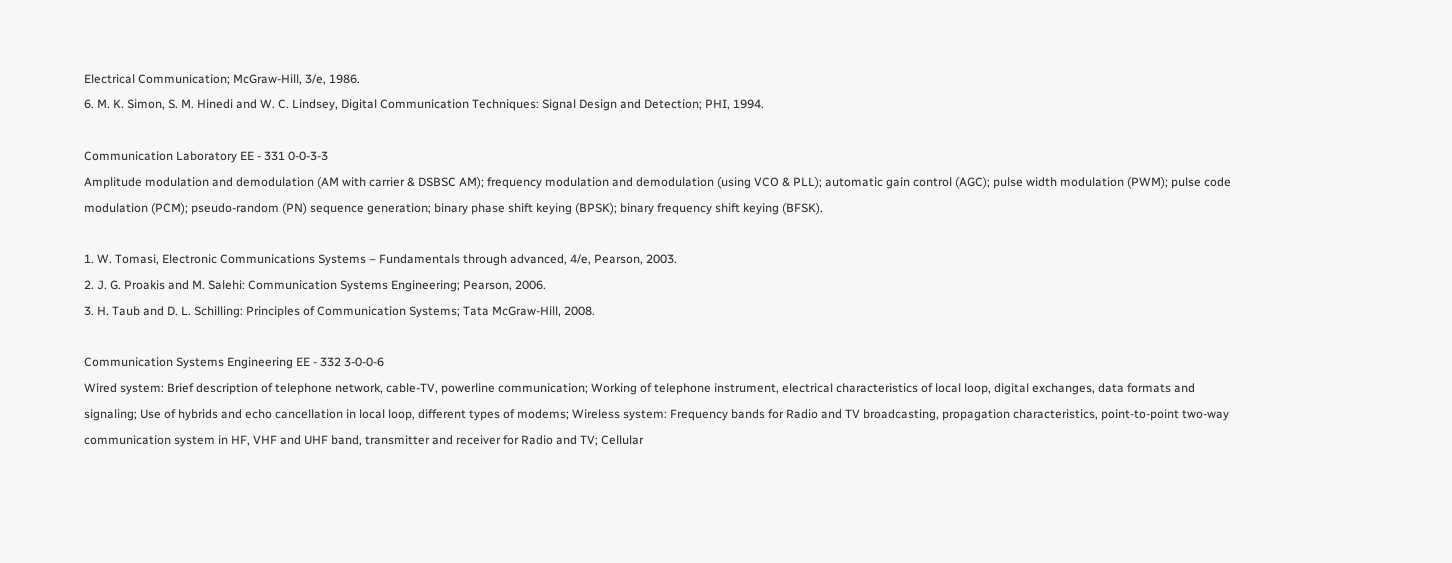Electrical Communication; McGraw-Hill, 3/e, 1986.
6. M. K. Simon, S. M. Hinedi and W. C. Lindsey, Digital Communication Techniques: Signal Design and Detection; PHI, 1994.

Communication Laboratory EE - 331 0-0-3-3
Amplitude modulation and demodulation (AM with carrier & DSBSC AM); frequency modulation and demodulation (using VCO & PLL); automatic gain control (AGC); pulse width modulation (PWM); pulse code modulation (PCM); pseudo-random (PN) sequence generation; binary phase shift keying (BPSK); binary frequency shift keying (BFSK).

1. W. Tomasi, Electronic Communications Systems – Fundamentals through advanced, 4/e, Pearson, 2003.
2. J. G. Proakis and M. Salehi: Communication Systems Engineering; Pearson, 2006.
3. H. Taub and D. L. Schilling: Principles of Communication Systems; Tata McGraw-Hill, 2008.

Communication Systems Engineering EE - 332 3-0-0-6
Wired system: Brief description of telephone network, cable-TV, powerline communication; Working of telephone instrument, electrical characteristics of local loop, digital exchanges, data formats and signaling; Use of hybrids and echo cancellation in local loop, different types of modems; Wireless system: Frequency bands for Radio and TV broadcasting, propagation characteristics, point-to-point two-way communication system in HF, VHF and UHF band, transmitter and receiver for Radio and TV; Cellular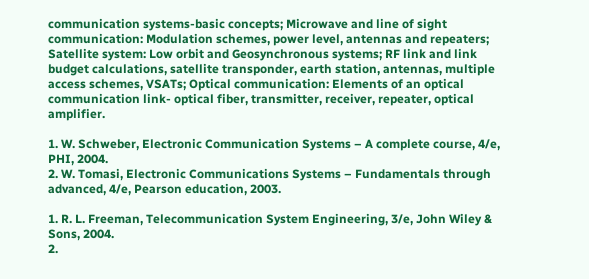communication systems-basic concepts; Microwave and line of sight communication: Modulation schemes, power level, antennas and repeaters; Satellite system: Low orbit and Geosynchronous systems; RF link and link budget calculations, satellite transponder, earth station, antennas, multiple access schemes, VSATs; Optical communication: Elements of an optical communication link- optical fiber, transmitter, receiver, repeater, optical amplifier.

1. W. Schweber, Electronic Communication Systems – A complete course, 4/e, PHI, 2004.
2. W. Tomasi, Electronic Communications Systems – Fundamentals through advanced, 4/e, Pearson education, 2003.

1. R. L. Freeman, Telecommunication System Engineering, 3/e, John Wiley & Sons, 2004.
2.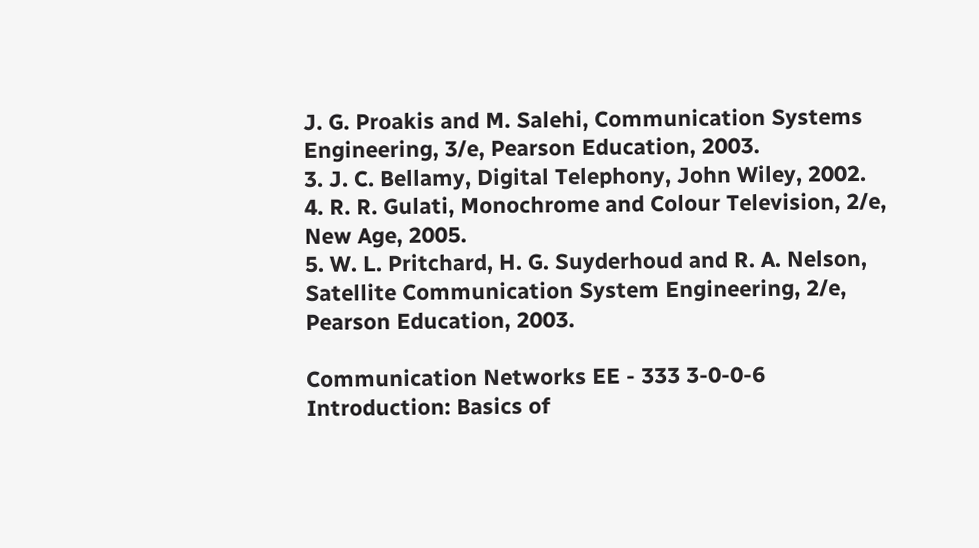J. G. Proakis and M. Salehi, Communication Systems Engineering, 3/e, Pearson Education, 2003.
3. J. C. Bellamy, Digital Telephony, John Wiley, 2002.
4. R. R. Gulati, Monochrome and Colour Television, 2/e, New Age, 2005.
5. W. L. Pritchard, H. G. Suyderhoud and R. A. Nelson, Satellite Communication System Engineering, 2/e, Pearson Education, 2003.

Communication Networks EE - 333 3-0-0-6
Introduction: Basics of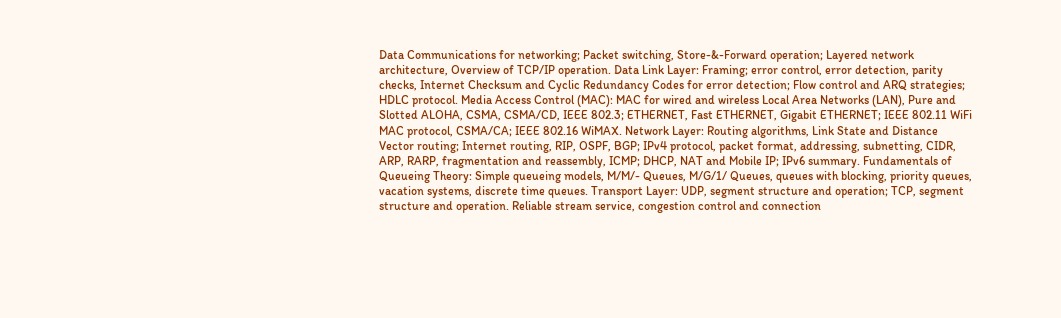Data Communications for networking; Packet switching, Store-&-Forward operation; Layered network architecture, Overview of TCP/IP operation. Data Link Layer: Framing; error control, error detection, parity checks, Internet Checksum and Cyclic Redundancy Codes for error detection; Flow control and ARQ strategies; HDLC protocol. Media Access Control (MAC): MAC for wired and wireless Local Area Networks (LAN), Pure and Slotted ALOHA, CSMA, CSMA/CD, IEEE 802.3; ETHERNET, Fast ETHERNET, Gigabit ETHERNET; IEEE 802.11 WiFi MAC protocol, CSMA/CA; IEEE 802.16 WiMAX. Network Layer: Routing algorithms, Link State and Distance Vector routing; Internet routing, RIP, OSPF, BGP; IPv4 protocol, packet format, addressing, subnetting, CIDR, ARP, RARP, fragmentation and reassembly, ICMP; DHCP, NAT and Mobile IP; IPv6 summary. Fundamentals of Queueing Theory: Simple queueing models, M/M/- Queues, M/G/1/ Queues, queues with blocking, priority queues, vacation systems, discrete time queues. Transport Layer: UDP, segment structure and operation; TCP, segment structure and operation. Reliable stream service, congestion control and connection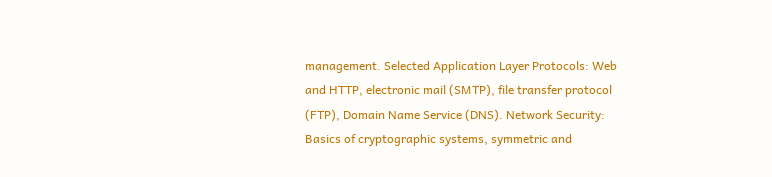management. Selected Application Layer Protocols: Web and HTTP, electronic mail (SMTP), file transfer protocol (FTP), Domain Name Service (DNS). Network Security: Basics of cryptographic systems, symmetric and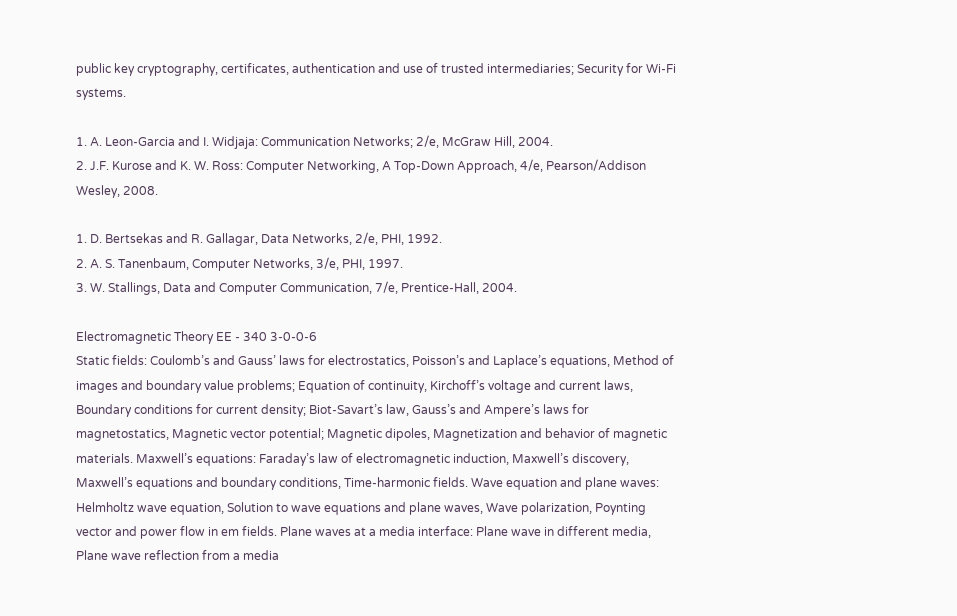public key cryptography, certificates, authentication and use of trusted intermediaries; Security for Wi-Fi systems.

1. A. Leon-Garcia and I. Widjaja: Communication Networks; 2/e, McGraw Hill, 2004.
2. J.F. Kurose and K. W. Ross: Computer Networking, A Top-Down Approach, 4/e, Pearson/Addison Wesley, 2008.

1. D. Bertsekas and R. Gallagar, Data Networks, 2/e, PHI, 1992.
2. A. S. Tanenbaum, Computer Networks, 3/e, PHI, 1997.
3. W. Stallings, Data and Computer Communication, 7/e, Prentice-Hall, 2004.

Electromagnetic Theory EE - 340 3-0-0-6
Static fields: Coulomb’s and Gauss’ laws for electrostatics, Poisson’s and Laplace’s equations, Method of images and boundary value problems; Equation of continuity, Kirchoff’s voltage and current laws, Boundary conditions for current density; Biot-Savart’s law, Gauss’s and Ampere’s laws for magnetostatics, Magnetic vector potential; Magnetic dipoles, Magnetization and behavior of magnetic materials. Maxwell’s equations: Faraday’s law of electromagnetic induction, Maxwell’s discovery, Maxwell’s equations and boundary conditions, Time-harmonic fields. Wave equation and plane waves: Helmholtz wave equation, Solution to wave equations and plane waves, Wave polarization, Poynting vector and power flow in em fields. Plane waves at a media interface: Plane wave in different media, Plane wave reflection from a media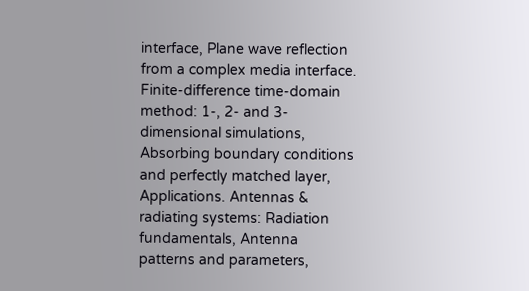interface, Plane wave reflection from a complex media interface. Finite-difference time-domain method: 1-, 2- and 3-dimensional simulations, Absorbing boundary conditions and perfectly matched layer, Applications. Antennas & radiating systems: Radiation fundamentals, Antenna patterns and parameters,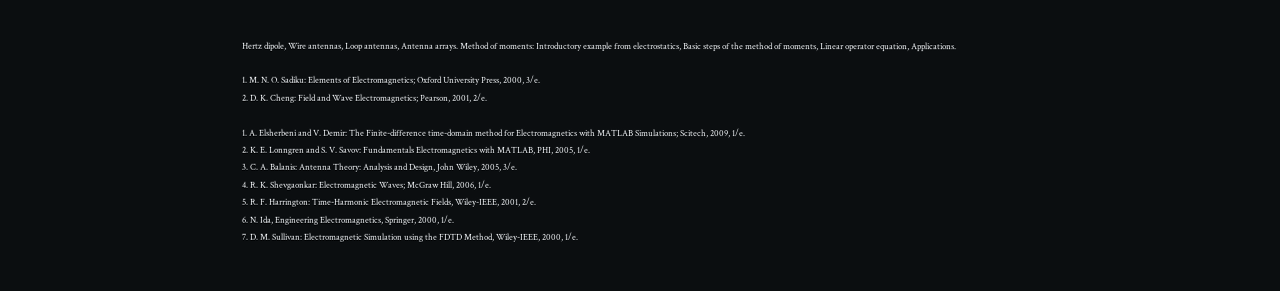Hertz dipole, Wire antennas, Loop antennas, Antenna arrays. Method of moments: Introductory example from electrostatics, Basic steps of the method of moments, Linear operator equation, Applications.

1. M. N. O. Sadiku: Elements of Electromagnetics; Oxford University Press, 2000, 3/e.
2. D. K. Cheng: Field and Wave Electromagnetics; Pearson, 2001, 2/e.

1. A. Elsherbeni and V. Demir: The Finite-difference time-domain method for Electromagnetics with MATLAB Simulations; Scitech, 2009, 1/e.
2. K. E. Lonngren and S. V. Savov: Fundamentals Electromagnetics with MATLAB, PHI, 2005, 1/e.
3. C. A. Balanis: Antenna Theory: Analysis and Design, John Wiley, 2005, 3/e.
4. R. K. Shevgaonkar: Electromagnetic Waves; McGraw Hill, 2006, 1/e.
5. R. F. Harrington: Time-Harmonic Electromagnetic Fields, Wiley-IEEE, 2001, 2/e.
6. N. Ida, Engineering Electromagnetics, Springer, 2000, 1/e.
7. D. M. Sullivan: Electromagnetic Simulation using the FDTD Method, Wiley-IEEE, 2000, 1/e.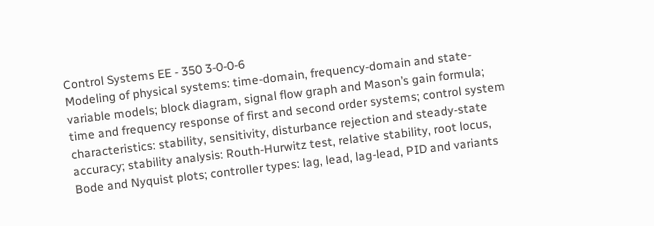Control Systems EE - 350 3-0-0-6
Modeling of physical systems: time-domain, frequency-domain and state-variable models; block diagram, signal flow graph and Mason’s gain formula; time and frequency response of first and second order systems; control system characteristics: stability, sensitivity, disturbance rejection and steady-state accuracy; stability analysis: Routh-Hurwitz test, relative stability, root locus, Bode and Nyquist plots; controller types: lag, lead, lag-lead, PID and variants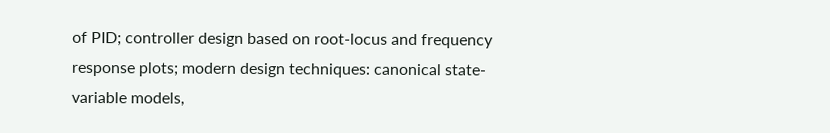of PID; controller design based on root-locus and frequency response plots; modern design techniques: canonical state-variable models,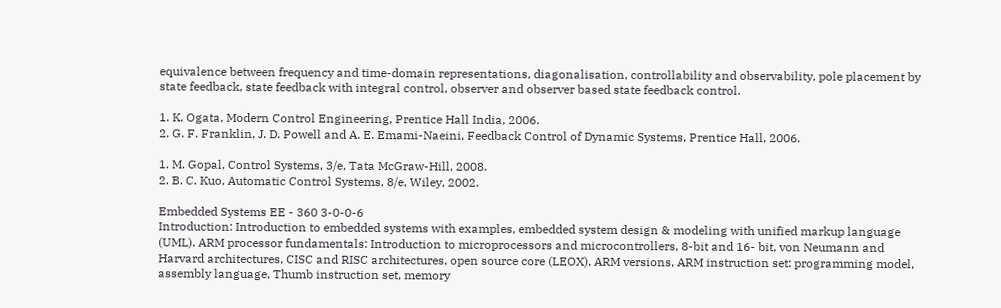equivalence between frequency and time-domain representations, diagonalisation, controllability and observability, pole placement by state feedback, state feedback with integral control, observer and observer based state feedback control.

1. K. Ogata, Modern Control Engineering, Prentice Hall India, 2006.
2. G. F. Franklin, J. D. Powell and A. E. Emami-Naeini, Feedback Control of Dynamic Systems, Prentice Hall, 2006.

1. M. Gopal, Control Systems, 3/e, Tata McGraw-Hill, 2008.
2. B. C. Kuo, Automatic Control Systems, 8/e, Wiley, 2002.

Embedded Systems EE - 360 3-0-0-6
Introduction: Introduction to embedded systems with examples, embedded system design & modeling with unified markup language (UML). ARM processor fundamentals: Introduction to microprocessors and microcontrollers, 8-bit and 16- bit, von Neumann and Harvard architectures, CISC and RISC architectures, open source core (LEOX), ARM versions, ARM instruction set: programming model, assembly language, Thumb instruction set, memory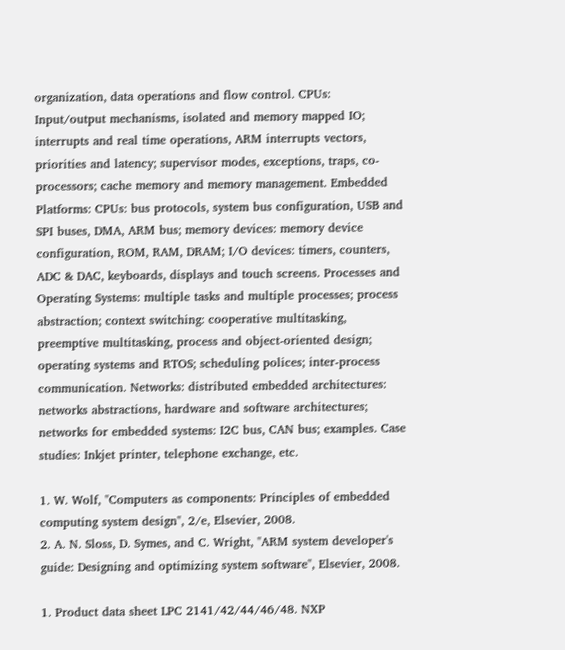organization, data operations and flow control. CPUs: Input/output mechanisms, isolated and memory mapped IO; interrupts and real time operations, ARM interrupts vectors, priorities and latency; supervisor modes, exceptions, traps, co-processors; cache memory and memory management. Embedded Platforms: CPUs: bus protocols, system bus configuration, USB and SPI buses, DMA, ARM bus; memory devices: memory device configuration, ROM, RAM, DRAM; I/O devices: timers, counters, ADC & DAC, keyboards, displays and touch screens. Processes and Operating Systems: multiple tasks and multiple processes; process abstraction; context switching: cooperative multitasking, preemptive multitasking, process and object-oriented design; operating systems and RTOS; scheduling polices; inter-process communication. Networks: distributed embedded architectures: networks abstractions, hardware and software architectures; networks for embedded systems: I2C bus, CAN bus; examples. Case studies: Inkjet printer, telephone exchange, etc.

1. W. Wolf, "Computers as components: Principles of embedded computing system design", 2/e, Elsevier, 2008.
2. A. N. Sloss, D. Symes, and C. Wright, "ARM system developer's guide: Designing and optimizing system software", Elsevier, 2008.

1. Product data sheet LPC 2141/42/44/46/48. NXP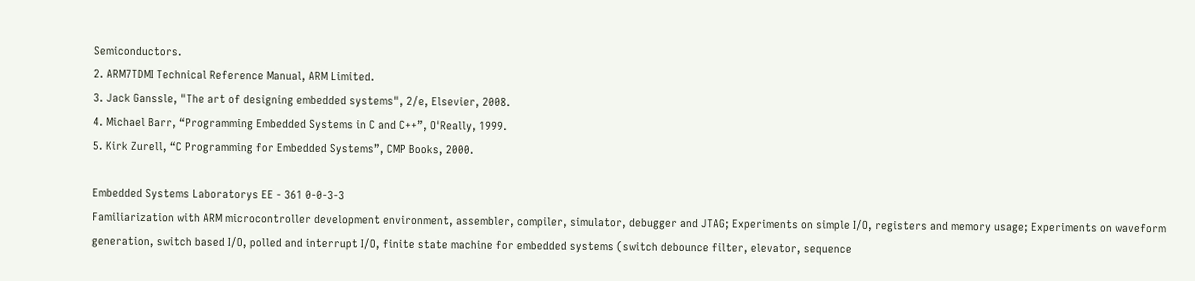Semiconductors.
2. ARM7TDMI Technical Reference Manual, ARM Limited.
3. Jack Ganssle, "The art of designing embedded systems", 2/e, Elsevier, 2008.
4. Michael Barr, “Programming Embedded Systems in C and C++”, O'Really, 1999.
5. Kirk Zurell, “C Programming for Embedded Systems”, CMP Books, 2000.

Embedded Systems Laboratorys EE - 361 0-0-3-3
Familiarization with ARM microcontroller development environment, assembler, compiler, simulator, debugger and JTAG; Experiments on simple I/O, registers and memory usage; Experiments on waveform generation, switch based I/O, polled and interrupt I/O, finite state machine for embedded systems (switch debounce filter, elevator, sequence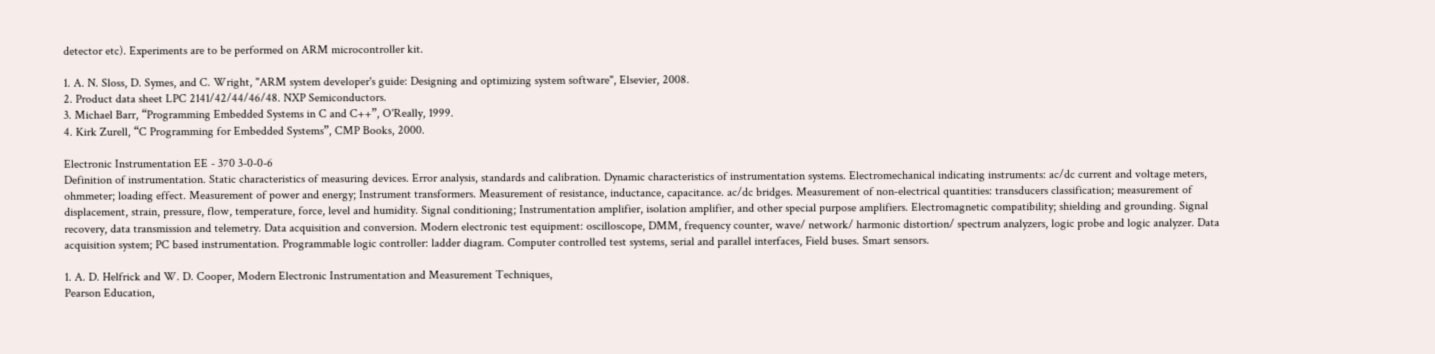detector etc). Experiments are to be performed on ARM microcontroller kit.

1. A. N. Sloss, D. Symes, and C. Wright, "ARM system developer's guide: Designing and optimizing system software", Elsevier, 2008.
2. Product data sheet LPC 2141/42/44/46/48. NXP Semiconductors.
3. Michael Barr, “Programming Embedded Systems in C and C++”, O'Really, 1999.
4. Kirk Zurell, “C Programming for Embedded Systems”, CMP Books, 2000.

Electronic Instrumentation EE - 370 3-0-0-6
Definition of instrumentation. Static characteristics of measuring devices. Error analysis, standards and calibration. Dynamic characteristics of instrumentation systems. Electromechanical indicating instruments: ac/dc current and voltage meters, ohmmeter; loading effect. Measurement of power and energy; Instrument transformers. Measurement of resistance, inductance, capacitance. ac/dc bridges. Measurement of non‑electrical quantities: transducers classification; measurement of displacement, strain, pressure, flow, temperature, force, level and humidity. Signal conditioning; Instrumentation amplifier, isolation amplifier, and other special purpose amplifiers. Electromagnetic compatibility; shielding and grounding. Signal recovery, data transmission and telemetry. Data acquisition and conversion. Modern electronic test equipment: oscilloscope, DMM, frequency counter, wave/ network/ harmonic distortion/ spectrum analyzers, logic probe and logic analyzer. Data acquisition system; PC based instrumentation. Programmable logic controller: ladder diagram. Computer controlled test systems, serial and parallel interfaces, Field buses. Smart sensors.

1. A. D. Helfrick and W. D. Cooper, Modern Electronic Instrumentation and Measurement Techniques,
Pearson Education,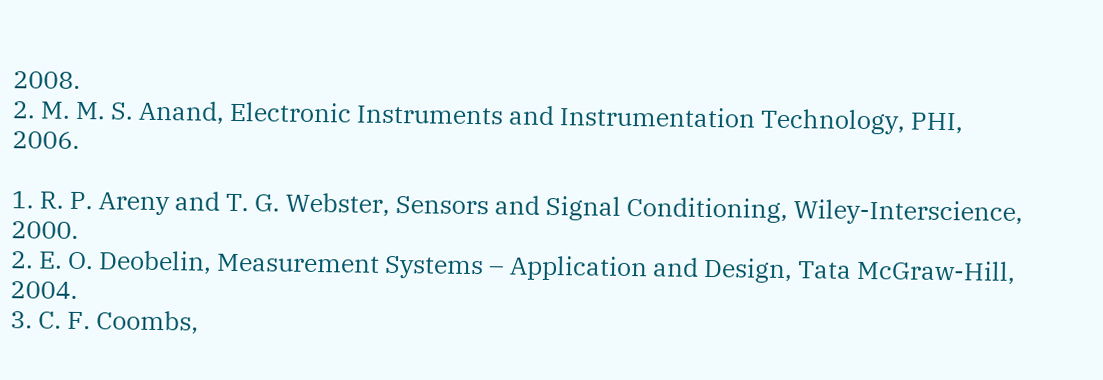2008.
2. M. M. S. Anand, Electronic Instruments and Instrumentation Technology, PHI, 2006.

1. R. P. Areny and T. G. Webster, Sensors and Signal Conditioning, Wiley-Interscience, 2000.
2. E. O. Deobelin, Measurement Systems – Application and Design, Tata McGraw-Hill, 2004.
3. C. F. Coombs,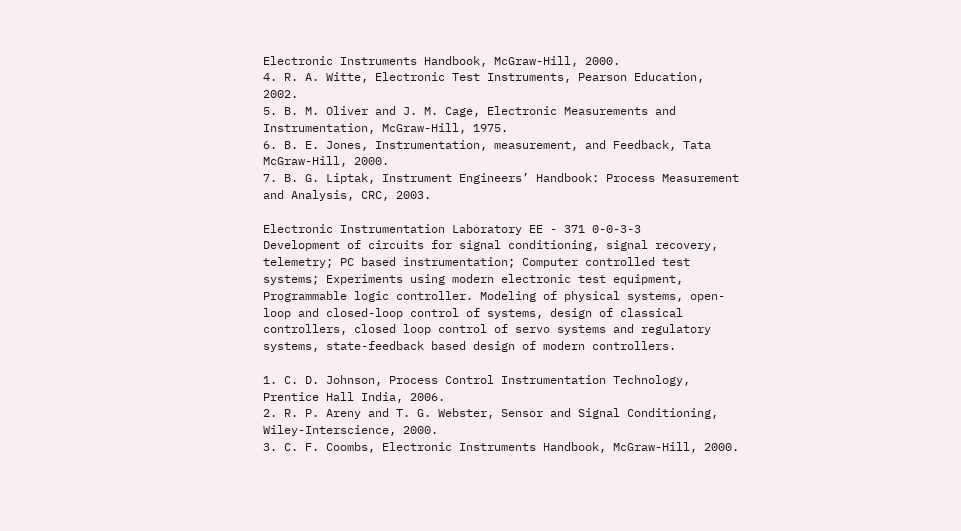Electronic Instruments Handbook, McGraw-Hill, 2000.
4. R. A. Witte, Electronic Test Instruments, Pearson Education, 2002.
5. B. M. Oliver and J. M. Cage, Electronic Measurements and Instrumentation, McGraw-Hill, 1975.
6. B. E. Jones, Instrumentation, measurement, and Feedback, Tata McGraw-Hill, 2000.
7. B. G. Liptak, Instrument Engineers’ Handbook: Process Measurement and Analysis, CRC, 2003.

Electronic Instrumentation Laboratory EE - 371 0-0-3-3
Development of circuits for signal conditioning, signal recovery, telemetry; PC based instrumentation; Computer controlled test systems; Experiments using modern electronic test equipment, Programmable logic controller. Modeling of physical systems, open-loop and closed-loop control of systems, design of classical controllers, closed loop control of servo systems and regulatory systems, state-feedback based design of modern controllers.

1. C. D. Johnson, Process Control Instrumentation Technology, Prentice Hall India, 2006.
2. R. P. Areny and T. G. Webster, Sensor and Signal Conditioning, Wiley-Interscience, 2000.
3. C. F. Coombs, Electronic Instruments Handbook, McGraw-Hill, 2000.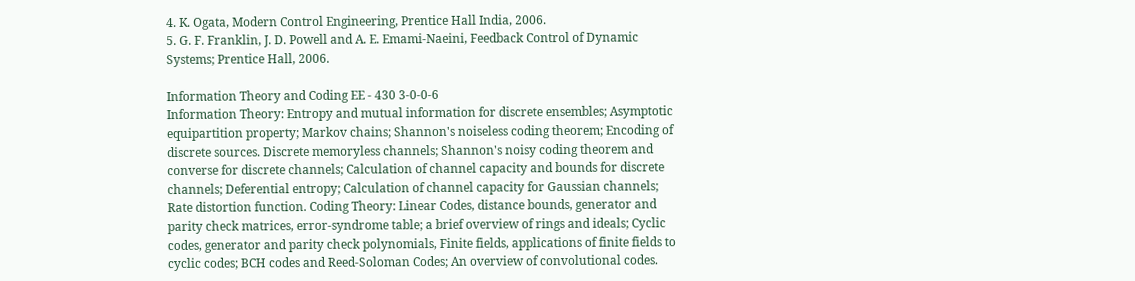4. K. Ogata, Modern Control Engineering, Prentice Hall India, 2006.
5. G. F. Franklin, J. D. Powell and A. E. Emami-Naeini, Feedback Control of Dynamic Systems; Prentice Hall, 2006.

Information Theory and Coding EE - 430 3-0-0-6
Information Theory: Entropy and mutual information for discrete ensembles; Asymptotic equipartition property; Markov chains; Shannon's noiseless coding theorem; Encoding of discrete sources. Discrete memoryless channels; Shannon's noisy coding theorem and converse for discrete channels; Calculation of channel capacity and bounds for discrete channels; Deferential entropy; Calculation of channel capacity for Gaussian channels; Rate distortion function. Coding Theory: Linear Codes, distance bounds, generator and parity check matrices, error-syndrome table; a brief overview of rings and ideals; Cyclic codes, generator and parity check polynomials, Finite fields, applications of finite fields to cyclic codes; BCH codes and Reed-Soloman Codes; An overview of convolutional codes.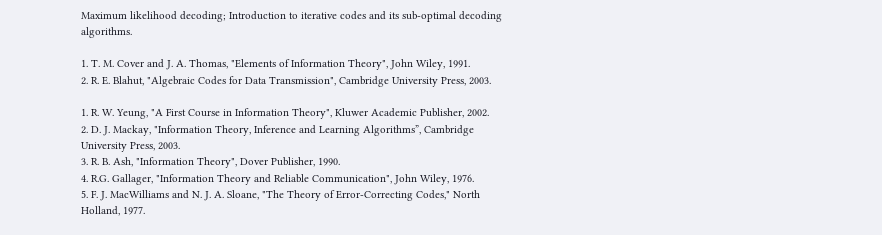Maximum likelihood decoding; Introduction to iterative codes and its sub-optimal decoding algorithms.

1. T. M. Cover and J. A. Thomas, "Elements of Information Theory", John Wiley, 1991.
2. R. E. Blahut, "Algebraic Codes for Data Transmission", Cambridge University Press, 2003.

1. R. W. Yeung, "A First Course in Information Theory", Kluwer Academic Publisher, 2002.
2. D. J. Mackay, "Information Theory, Inference and Learning Algorithms”, Cambridge University Press, 2003.
3. R. B. Ash, "Information Theory", Dover Publisher, 1990.
4. R.G. Gallager, "Information Theory and Reliable Communication", John Wiley, 1976.
5. F. J. MacWilliams and N. J. A. Sloane, "The Theory of Error-Correcting Codes," North Holland, 1977.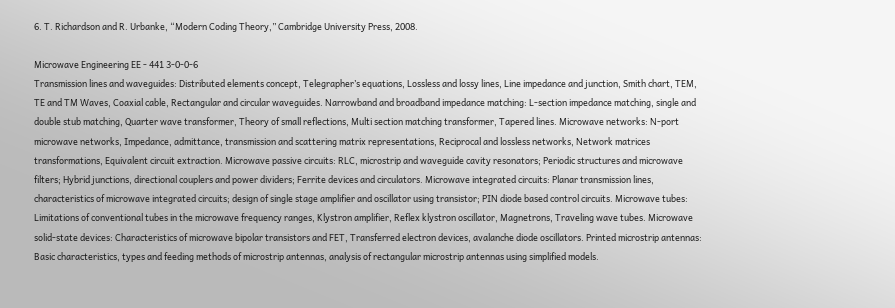6. T. Richardson and R. Urbanke, “Modern Coding Theory,” Cambridge University Press, 2008.

Microwave Engineering EE - 441 3-0-0-6
Transmission lines and waveguides: Distributed elements concept, Telegrapher’s equations, Lossless and lossy lines, Line impedance and junction, Smith chart, TEM, TE and TM Waves, Coaxial cable, Rectangular and circular waveguides. Narrowband and broadband impedance matching: L-section impedance matching, single and double stub matching, Quarter wave transformer, Theory of small reflections, Multi section matching transformer, Tapered lines. Microwave networks: N-port microwave networks, Impedance, admittance, transmission and scattering matrix representations, Reciprocal and lossless networks, Network matrices transformations, Equivalent circuit extraction. Microwave passive circuits: RLC, microstrip and waveguide cavity resonators; Periodic structures and microwave filters; Hybrid junctions, directional couplers and power dividers; Ferrite devices and circulators. Microwave integrated circuits: Planar transmission lines, characteristics of microwave integrated circuits; design of single stage amplifier and oscillator using transistor; PIN diode based control circuits. Microwave tubes: Limitations of conventional tubes in the microwave frequency ranges, Klystron amplifier, Reflex klystron oscillator, Magnetrons, Traveling wave tubes. Microwave solid-state devices: Characteristics of microwave bipolar transistors and FET, Transferred electron devices, avalanche diode oscillators. Printed microstrip antennas: Basic characteristics, types and feeding methods of microstrip antennas, analysis of rectangular microstrip antennas using simplified models.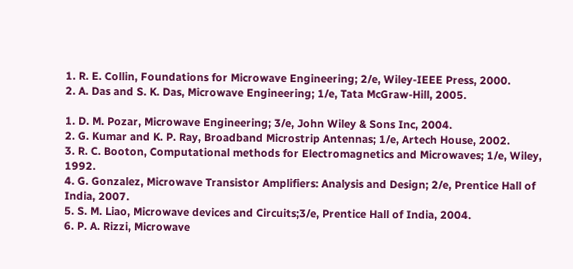1. R. E. Collin, Foundations for Microwave Engineering; 2/e, Wiley-IEEE Press, 2000.
2. A. Das and S. K. Das, Microwave Engineering; 1/e, Tata McGraw-Hill, 2005.

1. D. M. Pozar, Microwave Engineering; 3/e, John Wiley & Sons Inc, 2004.
2. G. Kumar and K. P. Ray, Broadband Microstrip Antennas; 1/e, Artech House, 2002.
3. R. C. Booton, Computational methods for Electromagnetics and Microwaves; 1/e, Wiley, 1992.
4. G. Gonzalez, Microwave Transistor Amplifiers: Analysis and Design; 2/e, Prentice Hall of India, 2007.
5. S. M. Liao, Microwave devices and Circuits;3/e, Prentice Hall of India, 2004.
6. P. A. Rizzi, Microwave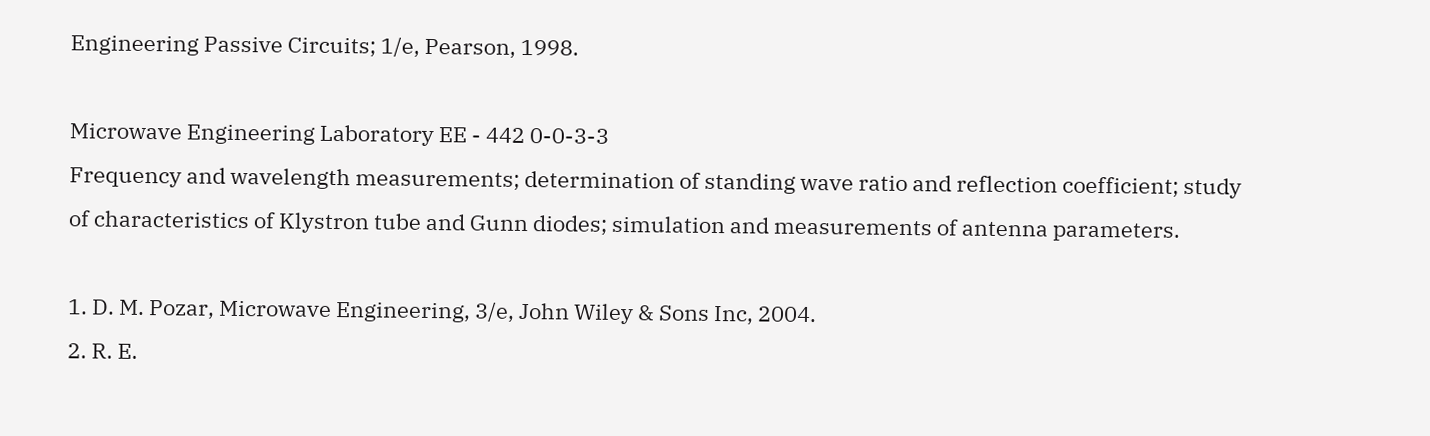Engineering Passive Circuits; 1/e, Pearson, 1998.

Microwave Engineering Laboratory EE - 442 0-0-3-3
Frequency and wavelength measurements; determination of standing wave ratio and reflection coefficient; study of characteristics of Klystron tube and Gunn diodes; simulation and measurements of antenna parameters.

1. D. M. Pozar, Microwave Engineering, 3/e, John Wiley & Sons Inc, 2004.
2. R. E.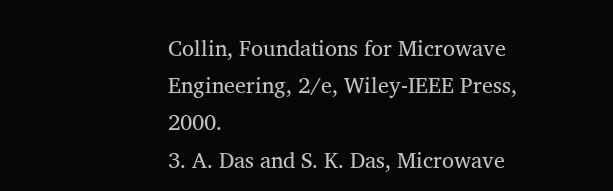Collin, Foundations for Microwave Engineering, 2/e, Wiley-IEEE Press, 2000.
3. A. Das and S. K. Das, Microwave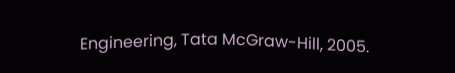Engineering, Tata McGraw-Hill, 2005.